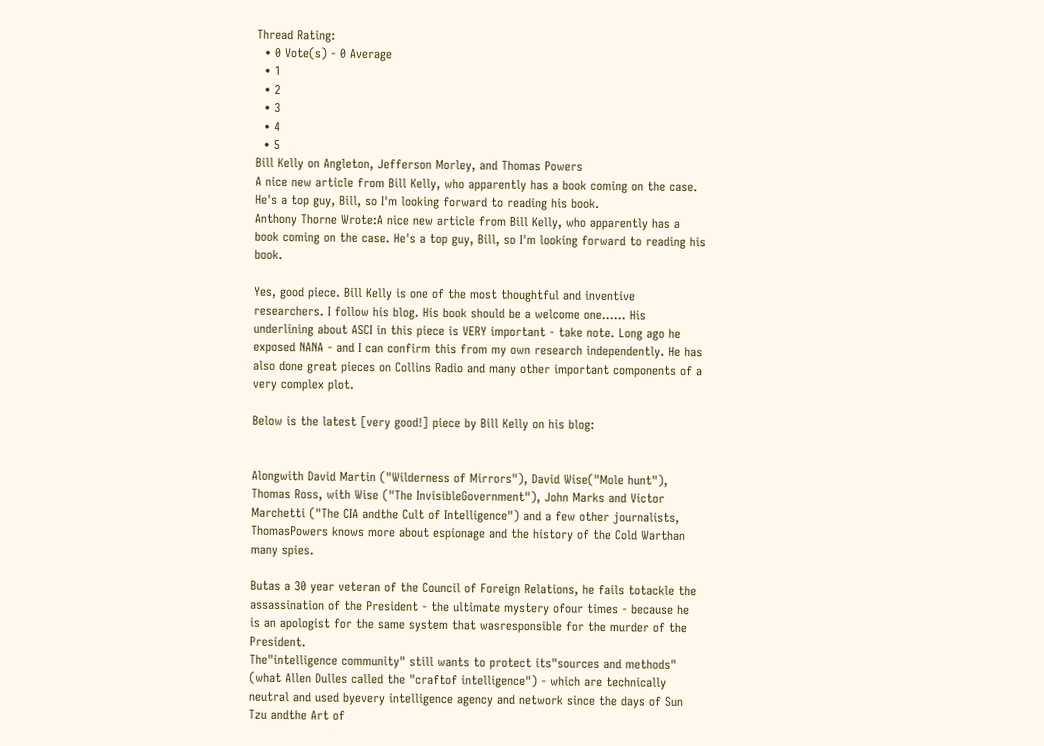Thread Rating:
  • 0 Vote(s) - 0 Average
  • 1
  • 2
  • 3
  • 4
  • 5
Bill Kelly on Angleton, Jefferson Morley, and Thomas Powers
A nice new article from Bill Kelly, who apparently has a book coming on the case. He's a top guy, Bill, so I'm looking forward to reading his book.
Anthony Thorne Wrote:A nice new article from Bill Kelly, who apparently has a book coming on the case. He's a top guy, Bill, so I'm looking forward to reading his book.

Yes, good piece. Bill Kelly is one of the most thoughtful and inventive researchers. I follow his blog. His book should be a welcome one...... His underlining about ASCI in this piece is VERY important - take note. Long ago he exposed NANA - and I can confirm this from my own research independently. He has also done great pieces on Collins Radio and many other important components of a very complex plot.

Below is the latest [very good!] piece by Bill Kelly on his blog:


Alongwith David Martin ("Wilderness of Mirrors"), David Wise("Mole hunt"), Thomas Ross, with Wise ("The InvisibleGovernment"), John Marks and Victor Marchetti ("The CIA andthe Cult of Intelligence") and a few other journalists, ThomasPowers knows more about espionage and the history of the Cold Warthan many spies.

Butas a 30 year veteran of the Council of Foreign Relations, he fails totackle the assassination of the President - the ultimate mystery ofour times - because he is an apologist for the same system that wasresponsible for the murder of the President.
The"intelligence community" still wants to protect its"sources and methods" (what Allen Dulles called the "craftof intelligence") - which are technically neutral and used byevery intelligence agency and network since the days of Sun Tzu andthe Art of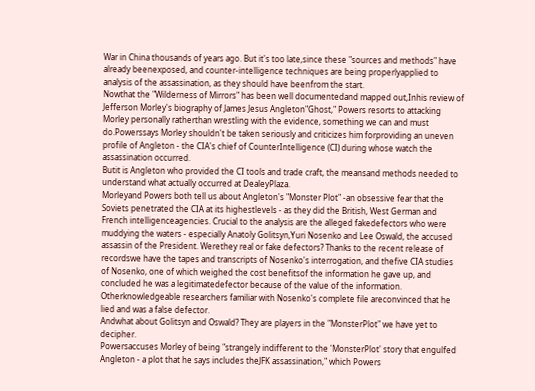War in China thousands of years ago. But it's too late,since these "sources and methods" have already beenexposed, and counter-intelligence techniques are being properlyapplied to analysis of the assassination, as they should have beenfrom the start.
Nowthat the "Wilderness of Mirrors" has been well documentedand mapped out,Inhis review of Jefferson Morley's biography of James Jesus Angleton"Ghost," Powers resorts to attacking Morley personally ratherthan wrestling with the evidence, something we can and must do.Powerssays Morley shouldn't be taken seriously and criticizes him forproviding an uneven profile of Angleton - the CIA's chief of CounterIntelligence (CI) during whose watch the assassination occurred.
Butit is Angleton who provided the CI tools and trade craft, the meansand methods needed to understand what actually occurred at DealeyPlaza.
Morleyand Powers both tell us about Angleton's "Monster Plot" -an obsessive fear that the Soviets penetrated the CIA at its highestlevels - as they did the British, West German and French intelligenceagencies. Crucial to the analysis are the alleged fakedefectors who were muddying the waters - especially Anatoly Golitsyn,Yuri Nosenko and Lee Oswald, the accused assassin of the President. Werethey real or fake defectors? Thanks to the recent release of recordswe have the tapes and transcripts of Nosenko's interrogation, and thefive CIA studies of Nosenko, one of which weighed the cost benefitsof the information he gave up, and concluded he was a legitimatedefector because of the value of the information. Otherknowledgeable researchers familiar with Nosenko's complete file areconvinced that he lied and was a false defector.
Andwhat about Golitsyn and Oswald? They are players in the "MonsterPlot" we have yet to decipher.
Powersaccuses Morley of being "strangely indifferent to the 'MonsterPlot' story that engulfed Angleton - a plot that he says includes theJFK assassination," which Powers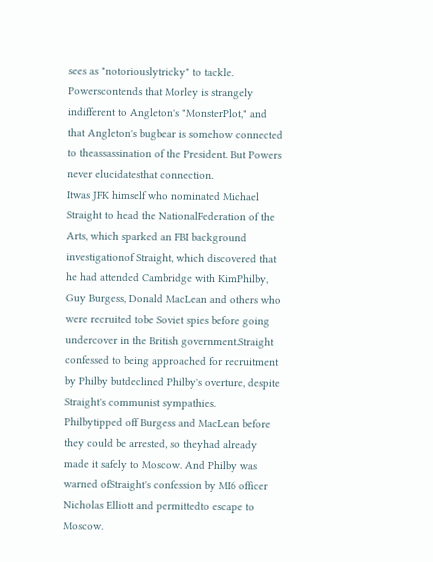sees as "notoriouslytricky" to tackle.
Powerscontends that Morley is strangely indifferent to Angleton's "MonsterPlot," and that Angleton's bugbear is somehow connected to theassassination of the President. But Powers never elucidatesthat connection.
Itwas JFK himself who nominated Michael Straight to head the NationalFederation of the Arts, which sparked an FBI background investigationof Straight, which discovered that he had attended Cambridge with KimPhilby, Guy Burgess, Donald MacLean and others who were recruited tobe Soviet spies before going undercover in the British government.Straight confessed to being approached for recruitment by Philby butdeclined Philby's overture, despite Straight's communist sympathies.
Philbytipped off Burgess and MacLean before they could be arrested, so theyhad already made it safely to Moscow. And Philby was warned ofStraight's confession by MI6 officer Nicholas Elliott and permittedto escape to Moscow.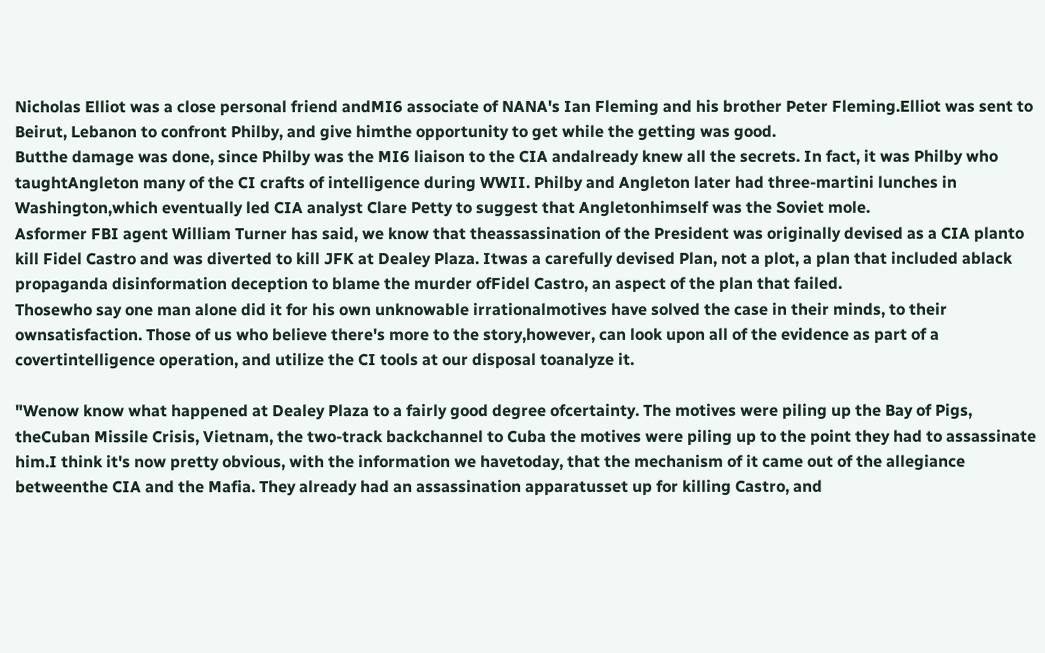Nicholas Elliot was a close personal friend andMI6 associate of NANA's Ian Fleming and his brother Peter Fleming.Elliot was sent to Beirut, Lebanon to confront Philby, and give himthe opportunity to get while the getting was good.
Butthe damage was done, since Philby was the MI6 liaison to the CIA andalready knew all the secrets. In fact, it was Philby who taughtAngleton many of the CI crafts of intelligence during WWII. Philby and Angleton later had three-martini lunches in Washington,which eventually led CIA analyst Clare Petty to suggest that Angletonhimself was the Soviet mole.
Asformer FBI agent William Turner has said, we know that theassassination of the President was originally devised as a CIA planto kill Fidel Castro and was diverted to kill JFK at Dealey Plaza. Itwas a carefully devised Plan, not a plot, a plan that included ablack propaganda disinformation deception to blame the murder ofFidel Castro, an aspect of the plan that failed.
Thosewho say one man alone did it for his own unknowable irrationalmotives have solved the case in their minds, to their ownsatisfaction. Those of us who believe there's more to the story,however, can look upon all of the evidence as part of a covertintelligence operation, and utilize the CI tools at our disposal toanalyze it.

"Wenow know what happened at Dealey Plaza to a fairly good degree ofcertainty. The motives were piling up the Bay of Pigs, theCuban Missile Crisis, Vietnam, the two-track backchannel to Cuba the motives were piling up to the point they had to assassinate him.I think it's now pretty obvious, with the information we havetoday, that the mechanism of it came out of the allegiance betweenthe CIA and the Mafia. They already had an assassination apparatusset up for killing Castro, and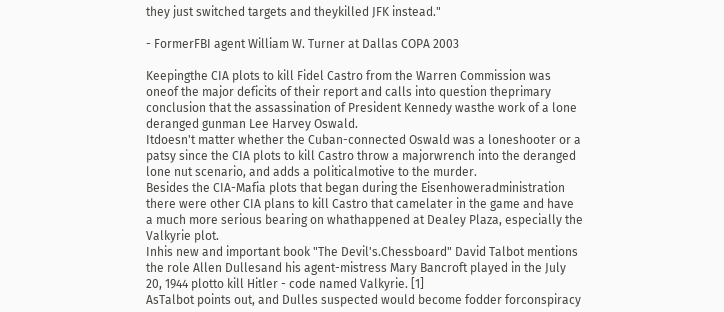they just switched targets and theykilled JFK instead."

- FormerFBI agent William W. Turner at Dallas COPA 2003

Keepingthe CIA plots to kill Fidel Castro from the Warren Commission was oneof the major deficits of their report and calls into question theprimary conclusion that the assassination of President Kennedy wasthe work of a lone deranged gunman Lee Harvey Oswald.
Itdoesn't matter whether the Cuban-connected Oswald was a loneshooter or a patsy since the CIA plots to kill Castro throw a majorwrench into the deranged lone nut scenario, and adds a politicalmotive to the murder.
Besides the CIA-Mafia plots that began during the Eisenhoweradministration there were other CIA plans to kill Castro that camelater in the game and have a much more serious bearing on whathappened at Dealey Plaza, especially the Valkyrie plot.
Inhis new and important book "The Devil's.Chessboard" David Talbot mentions the role Allen Dullesand his agent-mistress Mary Bancroft played in the July 20, 1944 plotto kill Hitler - code named Valkyrie. [1]
AsTalbot points out, and Dulles suspected would become fodder forconspiracy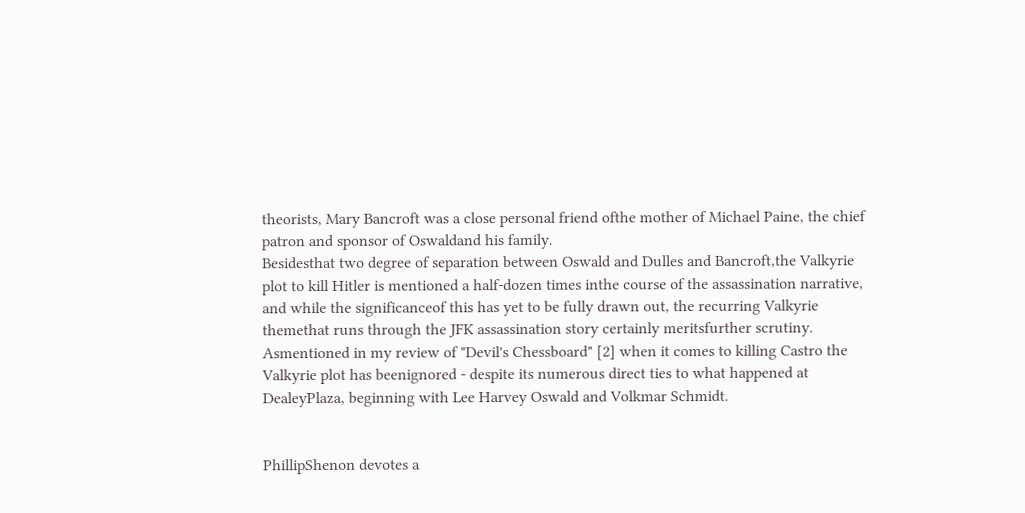theorists, Mary Bancroft was a close personal friend ofthe mother of Michael Paine, the chief patron and sponsor of Oswaldand his family.
Besidesthat two degree of separation between Oswald and Dulles and Bancroft,the Valkyrie plot to kill Hitler is mentioned a half-dozen times inthe course of the assassination narrative, and while the significanceof this has yet to be fully drawn out, the recurring Valkyrie themethat runs through the JFK assassination story certainly meritsfurther scrutiny.
Asmentioned in my review of "Devil's Chessboard" [2] when it comes to killing Castro the Valkyrie plot has beenignored - despite its numerous direct ties to what happened at DealeyPlaza, beginning with Lee Harvey Oswald and Volkmar Schmidt.


PhillipShenon devotes a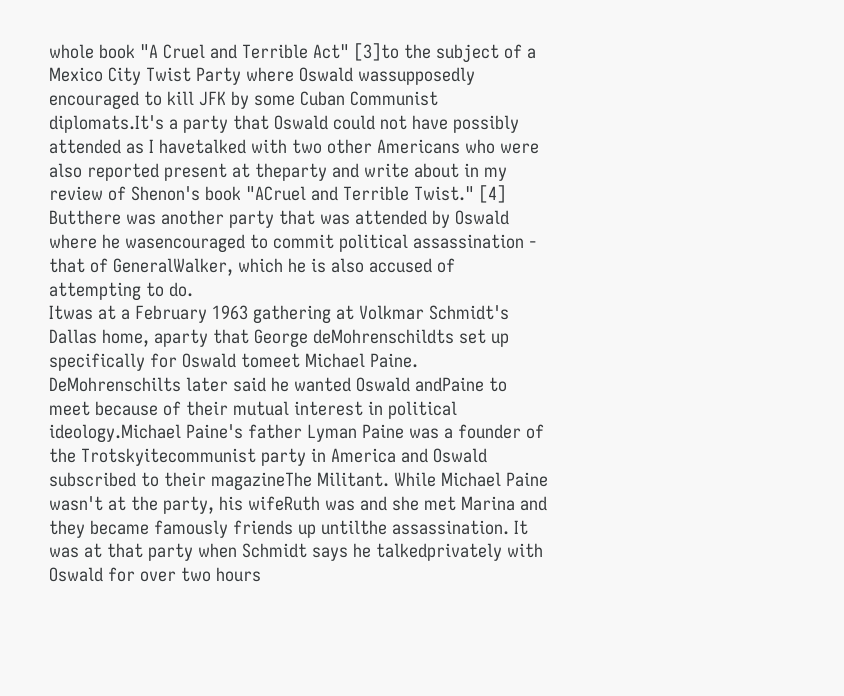whole book "A Cruel and Terrible Act" [3]to the subject of a Mexico City Twist Party where Oswald wassupposedly encouraged to kill JFK by some Cuban Communist diplomats.It's a party that Oswald could not have possibly attended as I havetalked with two other Americans who were also reported present at theparty and write about in my review of Shenon's book "ACruel and Terrible Twist." [4]
Butthere was another party that was attended by Oswald where he wasencouraged to commit political assassination - that of GeneralWalker, which he is also accused of attempting to do.
Itwas at a February 1963 gathering at Volkmar Schmidt's Dallas home, aparty that George deMohrenschildts set up specifically for Oswald tomeet Michael Paine. DeMohrenschilts later said he wanted Oswald andPaine to meet because of their mutual interest in political ideology.Michael Paine's father Lyman Paine was a founder of the Trotskyitecommunist party in America and Oswald subscribed to their magazineThe Militant. While Michael Paine wasn't at the party, his wifeRuth was and she met Marina and they became famously friends up untilthe assassination. It was at that party when Schmidt says he talkedprivately with Oswald for over two hours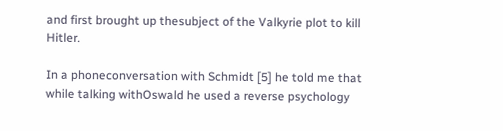and first brought up thesubject of the Valkyrie plot to kill Hitler.

In a phoneconversation with Schmidt [5] he told me that while talking withOswald he used a reverse psychology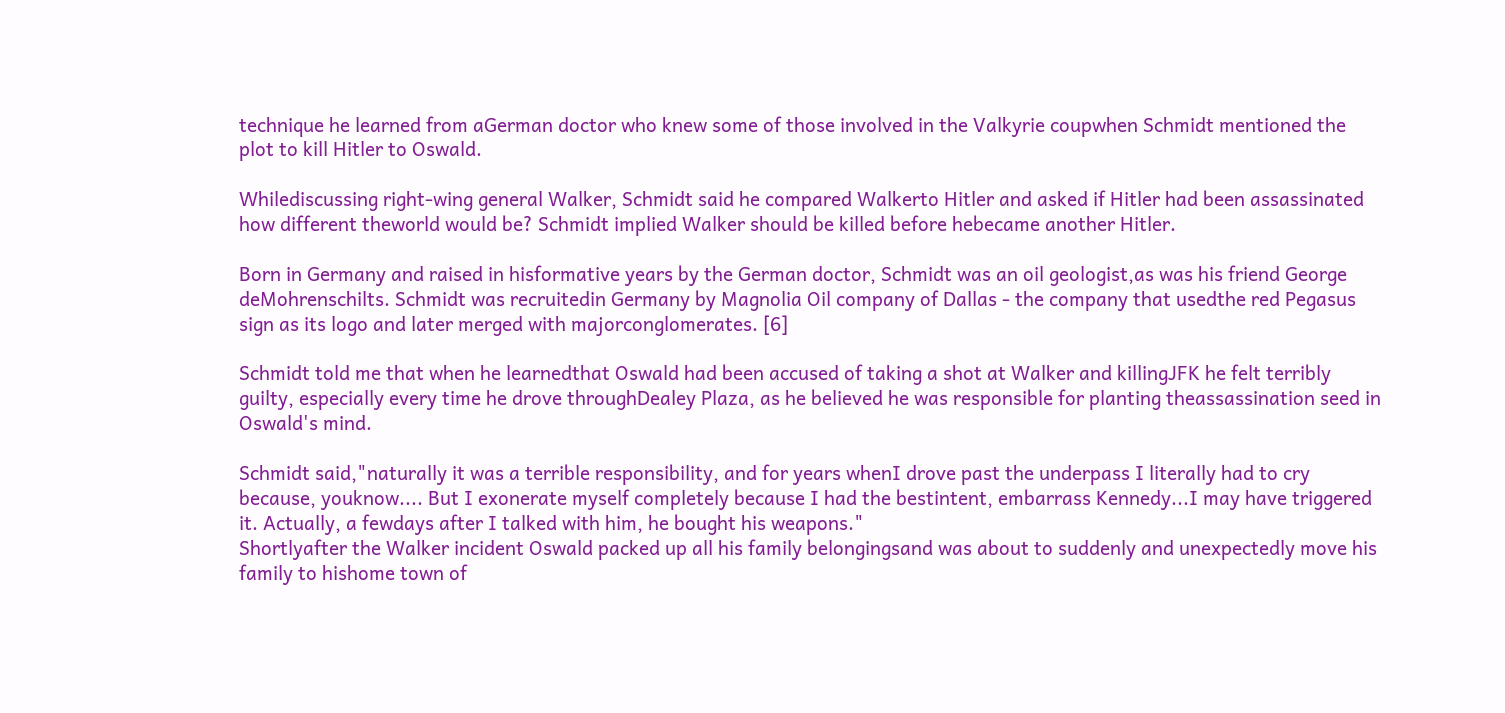technique he learned from aGerman doctor who knew some of those involved in the Valkyrie coupwhen Schmidt mentioned the plot to kill Hitler to Oswald.

Whilediscussing right-wing general Walker, Schmidt said he compared Walkerto Hitler and asked if Hitler had been assassinated how different theworld would be? Schmidt implied Walker should be killed before hebecame another Hitler.

Born in Germany and raised in hisformative years by the German doctor, Schmidt was an oil geologist,as was his friend George deMohrenschilts. Schmidt was recruitedin Germany by Magnolia Oil company of Dallas - the company that usedthe red Pegasus sign as its logo and later merged with majorconglomerates. [6]

Schmidt told me that when he learnedthat Oswald had been accused of taking a shot at Walker and killingJFK he felt terribly guilty, especially every time he drove throughDealey Plaza, as he believed he was responsible for planting theassassination seed in Oswald's mind.

Schmidt said,"naturally it was a terrible responsibility, and for years whenI drove past the underpass I literally had to cry because, youknow.... But I exonerate myself completely because I had the bestintent, embarrass Kennedy...I may have triggered it. Actually, a fewdays after I talked with him, he bought his weapons."
Shortlyafter the Walker incident Oswald packed up all his family belongingsand was about to suddenly and unexpectedly move his family to hishome town of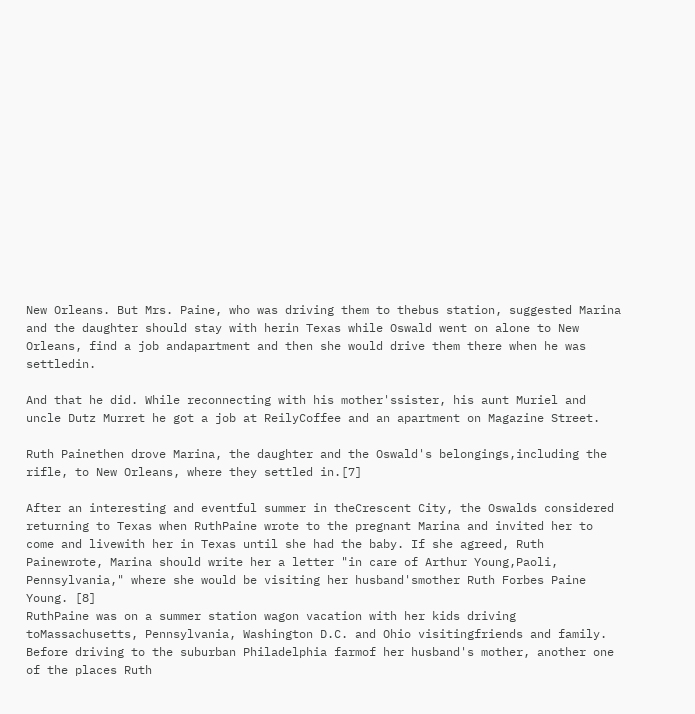New Orleans. But Mrs. Paine, who was driving them to thebus station, suggested Marina and the daughter should stay with herin Texas while Oswald went on alone to New Orleans, find a job andapartment and then she would drive them there when he was settledin.

And that he did. While reconnecting with his mother'ssister, his aunt Muriel and uncle Dutz Murret he got a job at ReilyCoffee and an apartment on Magazine Street.

Ruth Painethen drove Marina, the daughter and the Oswald's belongings,including the rifle, to New Orleans, where they settled in.[7]

After an interesting and eventful summer in theCrescent City, the Oswalds considered returning to Texas when RuthPaine wrote to the pregnant Marina and invited her to come and livewith her in Texas until she had the baby. If she agreed, Ruth Painewrote, Marina should write her a letter "in care of Arthur Young,Paoli, Pennsylvania," where she would be visiting her husband'smother Ruth Forbes Paine Young. [8]
RuthPaine was on a summer station wagon vacation with her kids driving toMassachusetts, Pennsylvania, Washington D.C. and Ohio visitingfriends and family. Before driving to the suburban Philadelphia farmof her husband's mother, another one of the places Ruth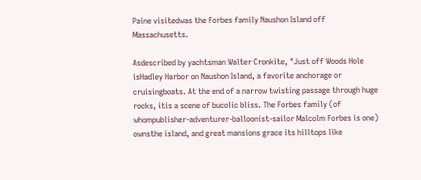Paine visitedwas the Forbes family Naushon Island off Massachusetts.

Asdescribed by yachtsman Walter Cronkite, "Just off Woods Hole isHadley Harbor on Naushon Island, a favorite anchorage or cruisingboats. At the end of a narrow twisting passage through huge rocks, itis a scene of bucolic bliss. The Forbes family (of whompublisher-adventurer-balloonist-sailor Malcolm Forbes is one) ownsthe island, and great mansions grace its hilltops like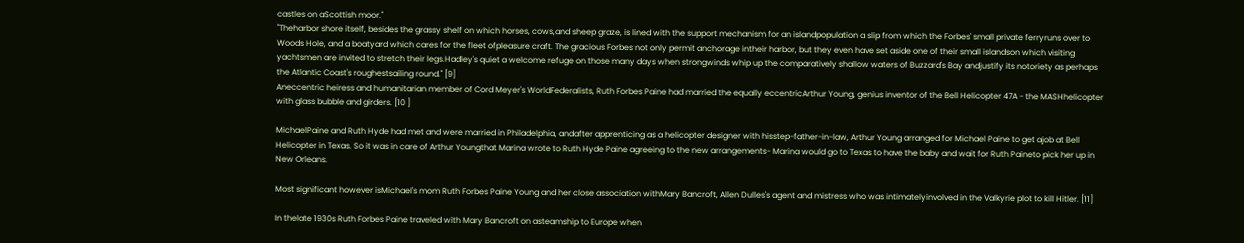castles on aScottish moor."
"Theharbor shore itself, besides the grassy shelf on which horses, cows,and sheep graze, is lined with the support mechanism for an islandpopulation a slip from which the Forbes' small private ferryruns over to Woods Hole, and a boatyard which cares for the fleet ofpleasure craft. The gracious Forbes not only permit anchorage intheir harbor, but they even have set aside one of their small islandson which visiting yachtsmen are invited to stretch their legs.Hadley's quiet a welcome refuge on those many days when strongwinds whip up the comparatively shallow waters of Buzzard's Bay andjustify its notoriety as perhaps the Atlantic Coast's roughestsailing round." [9]
Aneccentric heiress and humanitarian member of Cord Meyer's WorldFederalists, Ruth Forbes Paine had married the equally eccentricArthur Young, genius inventor of the Bell Helicopter 47A - the MASHhelicopter with glass bubble and girders. [10 ]

MichaelPaine and Ruth Hyde had met and were married in Philadelphia, andafter apprenticing as a helicopter designer with hisstep-father-in-law, Arthur Young arranged for Michael Paine to get ajob at Bell Helicopter in Texas. So it was in care of Arthur Youngthat Marina wrote to Ruth Hyde Paine agreeing to the new arrangements- Marina would go to Texas to have the baby and wait for Ruth Paineto pick her up in New Orleans.

Most significant however isMichael's mom Ruth Forbes Paine Young and her close association withMary Bancroft, Allen Dulles's agent and mistress who was intimatelyinvolved in the Valkyrie plot to kill Hitler. [11]

In thelate 1930s Ruth Forbes Paine traveled with Mary Bancroft on asteamship to Europe when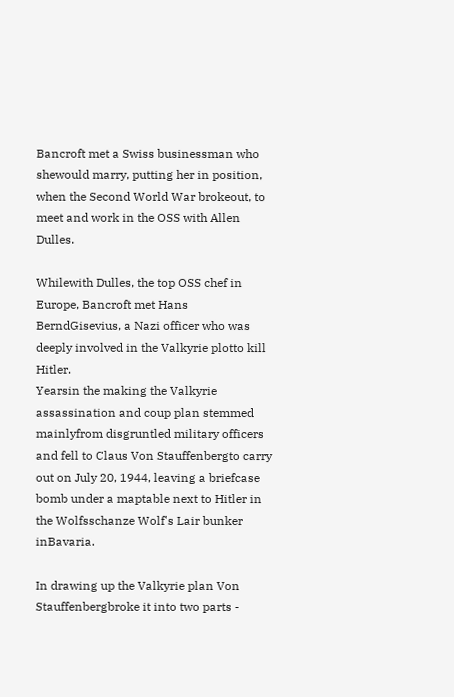Bancroft met a Swiss businessman who shewould marry, putting her in position, when the Second World War brokeout, to meet and work in the OSS with Allen Dulles.

Whilewith Dulles, the top OSS chef in Europe, Bancroft met Hans BerndGisevius, a Nazi officer who was deeply involved in the Valkyrie plotto kill Hitler.
Yearsin the making the Valkyrie assassination and coup plan stemmed mainlyfrom disgruntled military officers and fell to Claus Von Stauffenbergto carry out on July 20, 1944, leaving a briefcase bomb under a maptable next to Hitler in the Wolfsschanze Wolf's Lair bunker inBavaria.

In drawing up the Valkyrie plan Von Stauffenbergbroke it into two parts -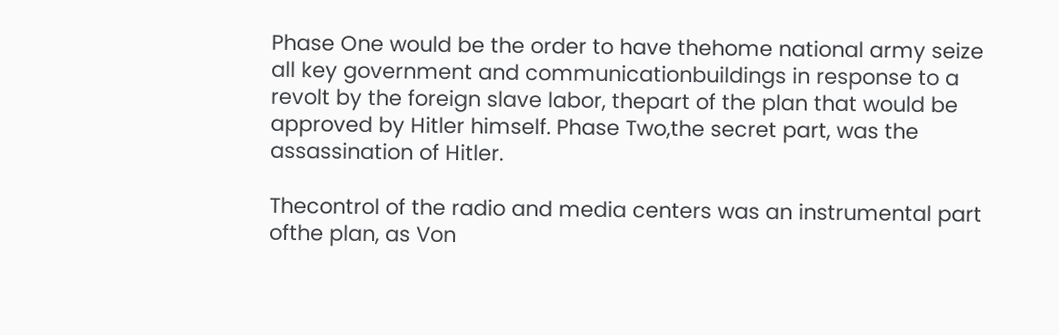Phase One would be the order to have thehome national army seize all key government and communicationbuildings in response to a revolt by the foreign slave labor, thepart of the plan that would be approved by Hitler himself. Phase Two,the secret part, was the assassination of Hitler.

Thecontrol of the radio and media centers was an instrumental part ofthe plan, as Von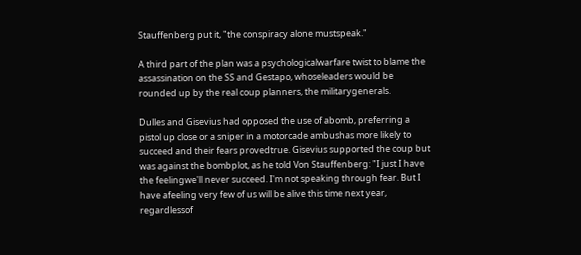Stauffenberg put it, "the conspiracy alone mustspeak."

A third part of the plan was a psychologicalwarfare twist to blame the assassination on the SS and Gestapo, whoseleaders would be rounded up by the real coup planners, the militarygenerals.

Dulles and Gisevius had opposed the use of abomb, preferring a pistol up close or a sniper in a motorcade ambushas more likely to succeed and their fears provedtrue. Gisevius supported the coup but was against the bombplot, as he told Von Stauffenberg: "I just I have the feelingwe'll never succeed. I'm not speaking through fear. But I have afeeling very few of us will be alive this time next year, regardlessof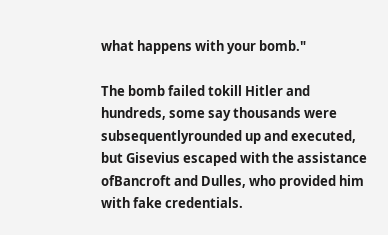what happens with your bomb."

The bomb failed tokill Hitler and hundreds, some say thousands were subsequentlyrounded up and executed, but Gisevius escaped with the assistance ofBancroft and Dulles, who provided him with fake credentials.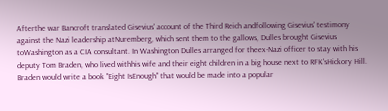Afterthe war Bancroft translated Gisevius' account of the Third Reich andfollowing Gisevius' testimony against the Nazi leadership atNuremberg, which sent them to the gallows, Dulles brought Gisevius toWashington as a CIA consultant. In Washington Dulles arranged for theex-Nazi officer to stay with his deputy Tom Braden, who lived withhis wife and their eight children in a big house next to RFK'sHickory Hill. Braden would write a book "Eight IsEnough" that would be made into a popular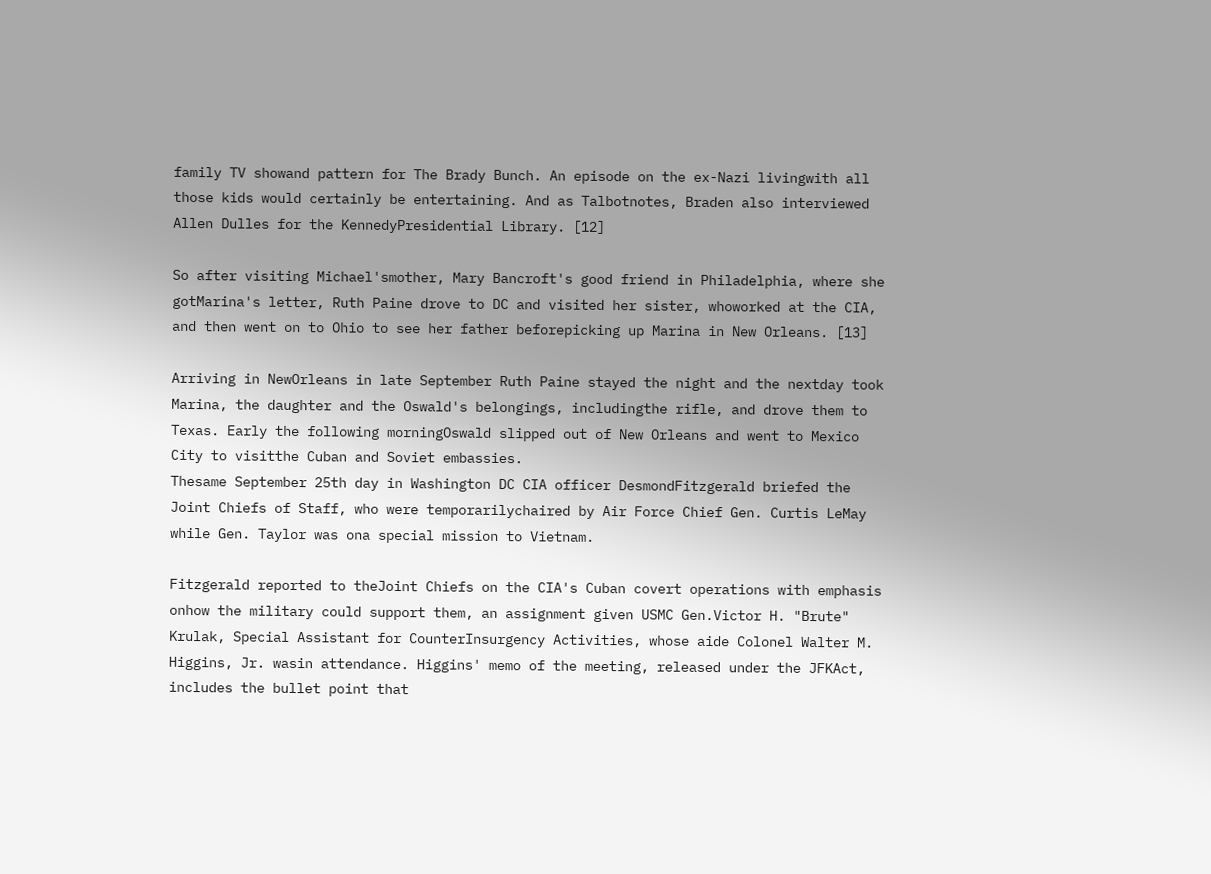family TV showand pattern for The Brady Bunch. An episode on the ex-Nazi livingwith all those kids would certainly be entertaining. And as Talbotnotes, Braden also interviewed Allen Dulles for the KennedyPresidential Library. [12]

So after visiting Michael'smother, Mary Bancroft's good friend in Philadelphia, where she gotMarina's letter, Ruth Paine drove to DC and visited her sister, whoworked at the CIA, and then went on to Ohio to see her father beforepicking up Marina in New Orleans. [13]

Arriving in NewOrleans in late September Ruth Paine stayed the night and the nextday took Marina, the daughter and the Oswald's belongings, includingthe rifle, and drove them to Texas. Early the following morningOswald slipped out of New Orleans and went to Mexico City to visitthe Cuban and Soviet embassies.
Thesame September 25th day in Washington DC CIA officer DesmondFitzgerald briefed the Joint Chiefs of Staff, who were temporarilychaired by Air Force Chief Gen. Curtis LeMay while Gen. Taylor was ona special mission to Vietnam.

Fitzgerald reported to theJoint Chiefs on the CIA's Cuban covert operations with emphasis onhow the military could support them, an assignment given USMC Gen.Victor H. "Brute" Krulak, Special Assistant for CounterInsurgency Activities, whose aide Colonel Walter M. Higgins, Jr. wasin attendance. Higgins' memo of the meeting, released under the JFKAct, includes the bullet point that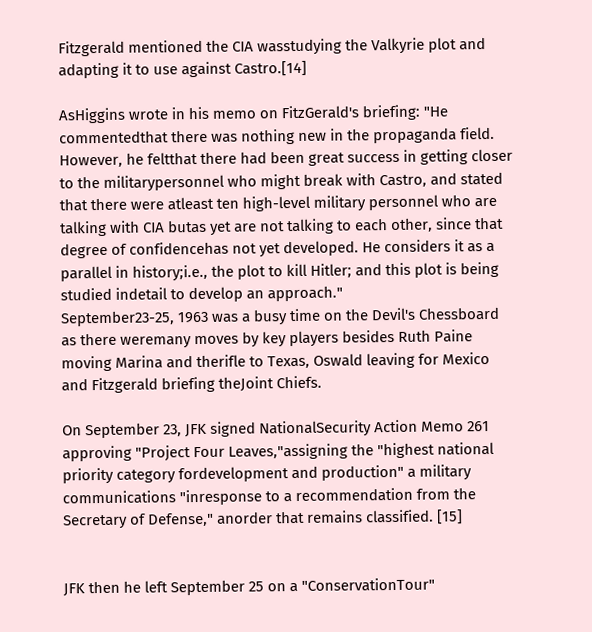Fitzgerald mentioned the CIA wasstudying the Valkyrie plot and adapting it to use against Castro.[14]

AsHiggins wrote in his memo on FitzGerald's briefing: "He commentedthat there was nothing new in the propaganda field. However, he feltthat there had been great success in getting closer to the militarypersonnel who might break with Castro, and stated that there were atleast ten high-level military personnel who are talking with CIA butas yet are not talking to each other, since that degree of confidencehas not yet developed. He considers it as a parallel in history;i.e., the plot to kill Hitler; and this plot is being studied indetail to develop an approach."
September23-25, 1963 was a busy time on the Devil's Chessboard as there weremany moves by key players besides Ruth Paine moving Marina and therifle to Texas, Oswald leaving for Mexico and Fitzgerald briefing theJoint Chiefs.

On September 23, JFK signed NationalSecurity Action Memo 261 approving "Project Four Leaves,"assigning the "highest national priority category fordevelopment and production" a military communications "inresponse to a recommendation from the Secretary of Defense," anorder that remains classified. [15]


JFK then he left September 25 on a "ConservationTour"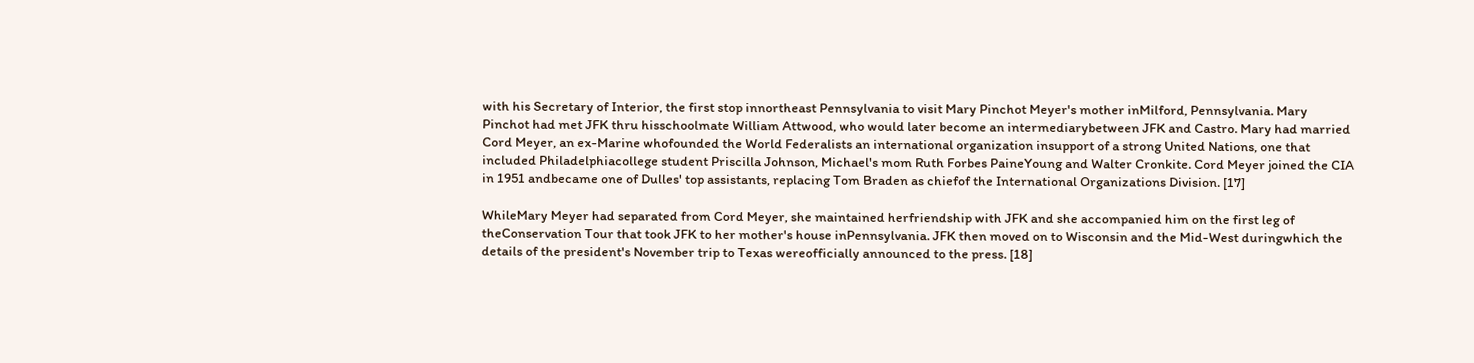with his Secretary of Interior, the first stop innortheast Pennsylvania to visit Mary Pinchot Meyer's mother inMilford, Pennsylvania. Mary Pinchot had met JFK thru hisschoolmate William Attwood, who would later become an intermediarybetween JFK and Castro. Mary had married Cord Meyer, an ex-Marine whofounded the World Federalists an international organization insupport of a strong United Nations, one that included Philadelphiacollege student Priscilla Johnson, Michael's mom Ruth Forbes PaineYoung and Walter Cronkite. Cord Meyer joined the CIA in 1951 andbecame one of Dulles' top assistants, replacing Tom Braden as chiefof the International Organizations Division. [17]

WhileMary Meyer had separated from Cord Meyer, she maintained herfriendship with JFK and she accompanied him on the first leg of theConservation Tour that took JFK to her mother's house inPennsylvania. JFK then moved on to Wisconsin and the Mid-West duringwhich the details of the president's November trip to Texas wereofficially announced to the press. [18]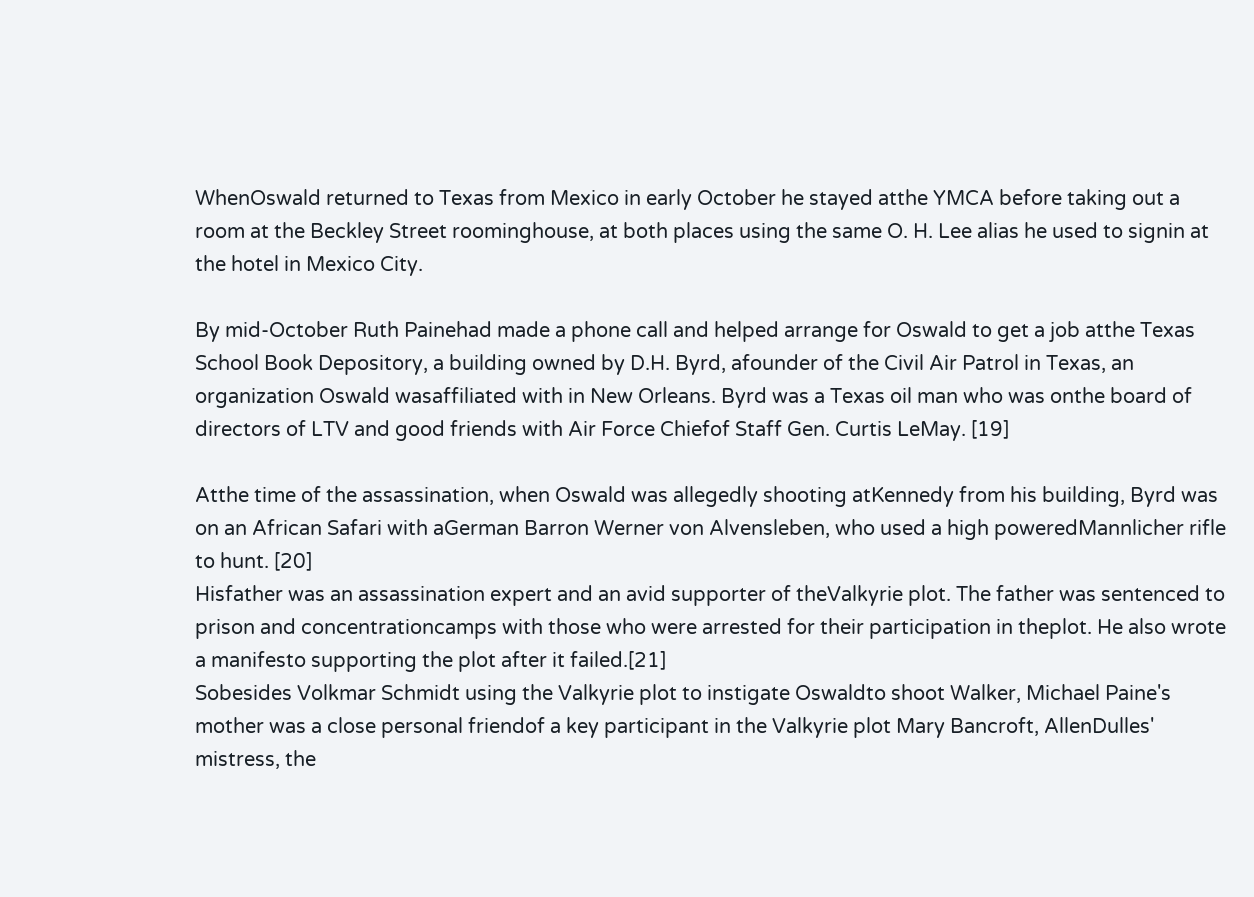WhenOswald returned to Texas from Mexico in early October he stayed atthe YMCA before taking out a room at the Beckley Street roominghouse, at both places using the same O. H. Lee alias he used to signin at the hotel in Mexico City.

By mid-October Ruth Painehad made a phone call and helped arrange for Oswald to get a job atthe Texas School Book Depository, a building owned by D.H. Byrd, afounder of the Civil Air Patrol in Texas, an organization Oswald wasaffiliated with in New Orleans. Byrd was a Texas oil man who was onthe board of directors of LTV and good friends with Air Force Chiefof Staff Gen. Curtis LeMay. [19]

Atthe time of the assassination, when Oswald was allegedly shooting atKennedy from his building, Byrd was on an African Safari with aGerman Barron Werner von Alvensleben, who used a high poweredMannlicher rifle to hunt. [20]
Hisfather was an assassination expert and an avid supporter of theValkyrie plot. The father was sentenced to prison and concentrationcamps with those who were arrested for their participation in theplot. He also wrote a manifesto supporting the plot after it failed.[21]
Sobesides Volkmar Schmidt using the Valkyrie plot to instigate Oswaldto shoot Walker, Michael Paine's mother was a close personal friendof a key participant in the Valkyrie plot Mary Bancroft, AllenDulles' mistress, the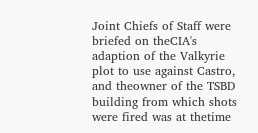Joint Chiefs of Staff were briefed on theCIA's adaption of the Valkyrie plot to use against Castro, and theowner of the TSBD building from which shots were fired was at thetime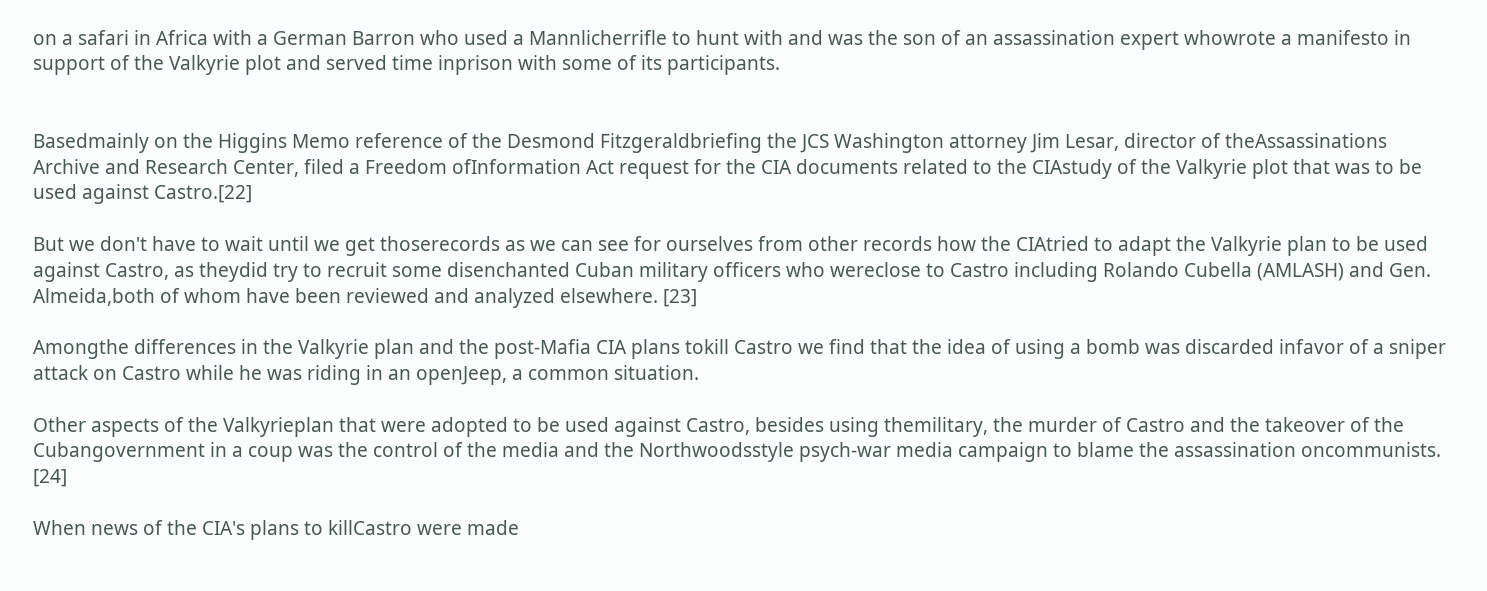on a safari in Africa with a German Barron who used a Mannlicherrifle to hunt with and was the son of an assassination expert whowrote a manifesto in support of the Valkyrie plot and served time inprison with some of its participants.


Basedmainly on the Higgins Memo reference of the Desmond Fitzgeraldbriefing the JCS Washington attorney Jim Lesar, director of theAssassinations Archive and Research Center, filed a Freedom ofInformation Act request for the CIA documents related to the CIAstudy of the Valkyrie plot that was to be used against Castro.[22]

But we don't have to wait until we get thoserecords as we can see for ourselves from other records how the CIAtried to adapt the Valkyrie plan to be used against Castro, as theydid try to recruit some disenchanted Cuban military officers who wereclose to Castro including Rolando Cubella (AMLASH) and Gen. Almeida,both of whom have been reviewed and analyzed elsewhere. [23]

Amongthe differences in the Valkyrie plan and the post-Mafia CIA plans tokill Castro we find that the idea of using a bomb was discarded infavor of a sniper attack on Castro while he was riding in an openJeep, a common situation.

Other aspects of the Valkyrieplan that were adopted to be used against Castro, besides using themilitary, the murder of Castro and the takeover of the Cubangovernment in a coup was the control of the media and the Northwoodsstyle psych-war media campaign to blame the assassination oncommunists. [24]

When news of the CIA's plans to killCastro were made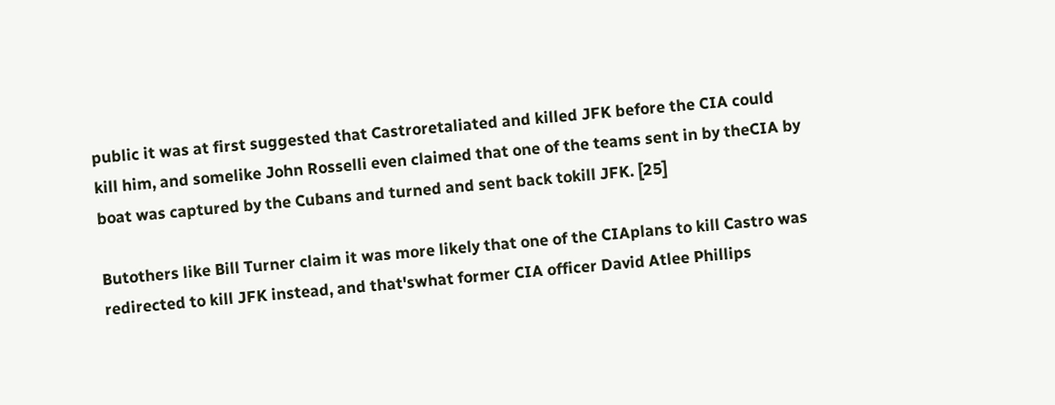public it was at first suggested that Castroretaliated and killed JFK before the CIA could kill him, and somelike John Rosselli even claimed that one of the teams sent in by theCIA by boat was captured by the Cubans and turned and sent back tokill JFK. [25]

Butothers like Bill Turner claim it was more likely that one of the CIAplans to kill Castro was redirected to kill JFK instead, and that'swhat former CIA officer David Atlee Phillips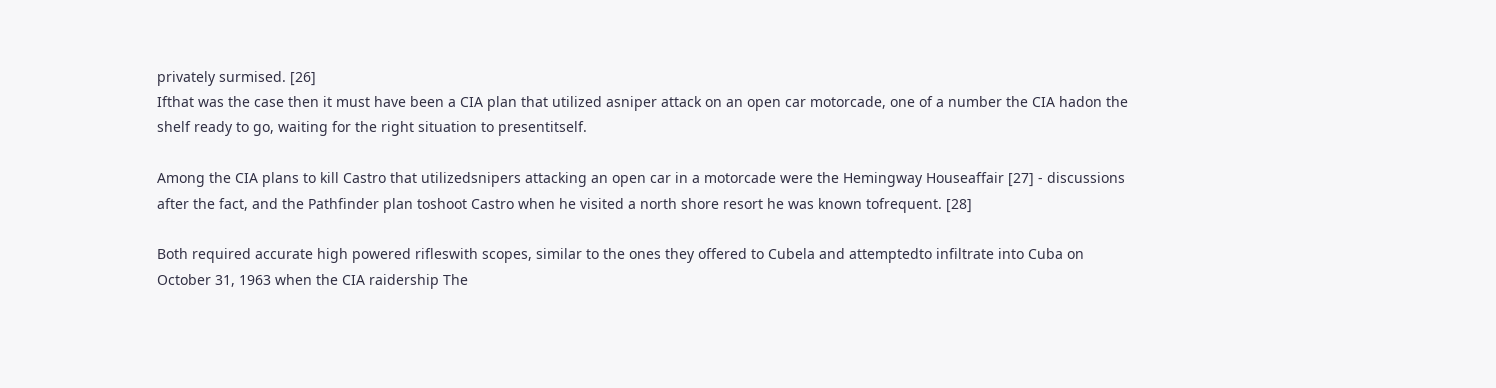privately surmised. [26]
Ifthat was the case then it must have been a CIA plan that utilized asniper attack on an open car motorcade, one of a number the CIA hadon the shelf ready to go, waiting for the right situation to presentitself.

Among the CIA plans to kill Castro that utilizedsnipers attacking an open car in a motorcade were the Hemingway Houseaffair [27] - discussions after the fact, and the Pathfinder plan toshoot Castro when he visited a north shore resort he was known tofrequent. [28]

Both required accurate high powered rifleswith scopes, similar to the ones they offered to Cubela and attemptedto infiltrate into Cuba on October 31, 1963 when the CIA raidership The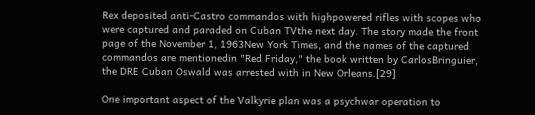Rex deposited anti-Castro commandos with highpowered rifles with scopes who were captured and paraded on Cuban TVthe next day. The story made the front page of the November 1, 1963New York Times, and the names of the captured commandos are mentionedin "Red Friday," the book written by CarlosBringuier, the DRE Cuban Oswald was arrested with in New Orleans.[29]

One important aspect of the Valkyrie plan was a psychwar operation to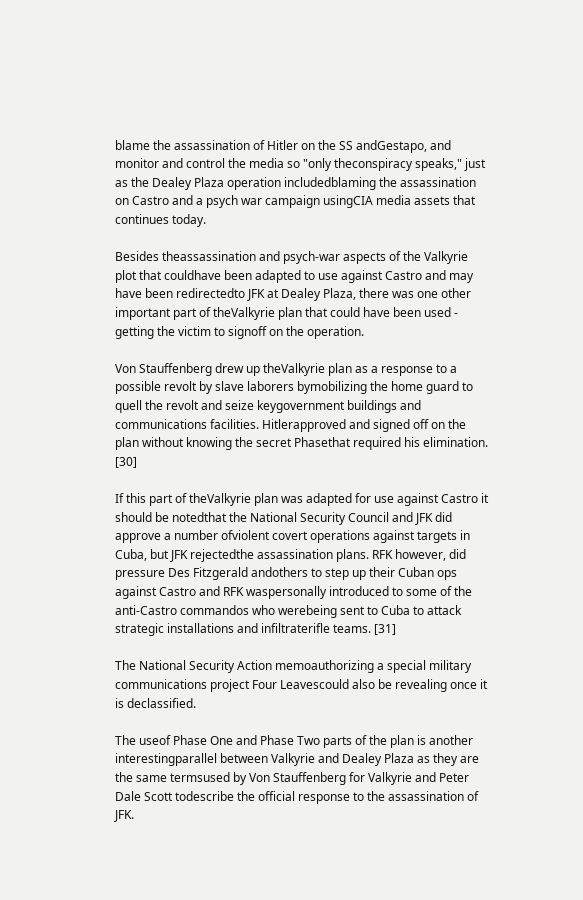blame the assassination of Hitler on the SS andGestapo, and monitor and control the media so "only theconspiracy speaks," just as the Dealey Plaza operation includedblaming the assassination on Castro and a psych war campaign usingCIA media assets that continues today.

Besides theassassination and psych-war aspects of the Valkyrie plot that couldhave been adapted to use against Castro and may have been redirectedto JFK at Dealey Plaza, there was one other important part of theValkyrie plan that could have been used - getting the victim to signoff on the operation.

Von Stauffenberg drew up theValkyrie plan as a response to a possible revolt by slave laborers bymobilizing the home guard to quell the revolt and seize keygovernment buildings and communications facilities. Hitlerapproved and signed off on the plan without knowing the secret Phasethat required his elimination. [30]

If this part of theValkyrie plan was adapted for use against Castro it should be notedthat the National Security Council and JFK did approve a number ofviolent covert operations against targets in Cuba, but JFK rejectedthe assassination plans. RFK however, did pressure Des Fitzgerald andothers to step up their Cuban ops against Castro and RFK waspersonally introduced to some of the anti-Castro commandos who werebeing sent to Cuba to attack strategic installations and infiltraterifle teams. [31]

The National Security Action memoauthorizing a special military communications project Four Leavescould also be revealing once it is declassified.

The useof Phase One and Phase Two parts of the plan is another interestingparallel between Valkyrie and Dealey Plaza as they are the same termsused by Von Stauffenberg for Valkyrie and Peter Dale Scott todescribe the official response to the assassination of JFK.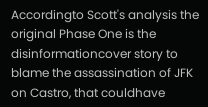Accordingto Scott's analysis the original Phase One is the disinformationcover story to blame the assassination of JFK on Castro, that couldhave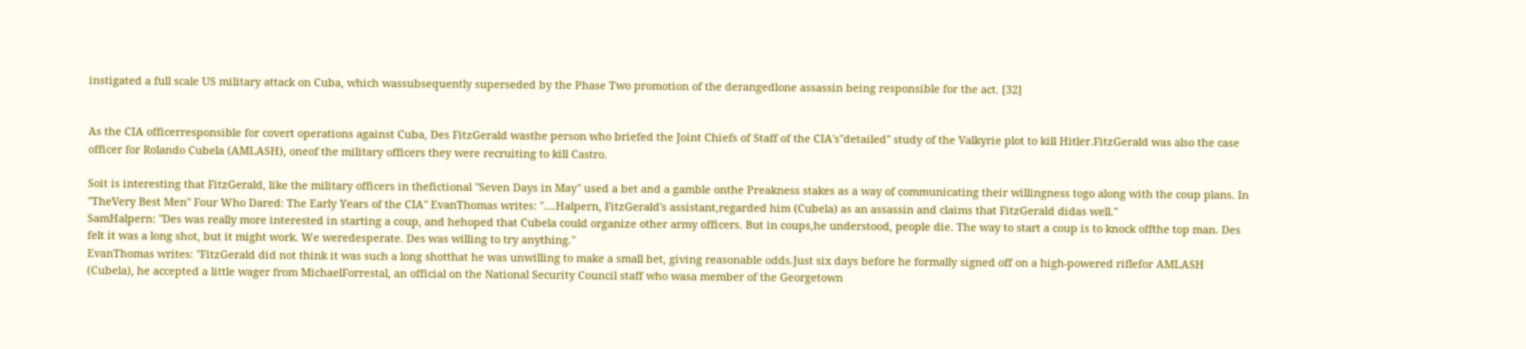instigated a full scale US military attack on Cuba, which wassubsequently superseded by the Phase Two promotion of the derangedlone assassin being responsible for the act. [32]


As the CIA officerresponsible for covert operations against Cuba, Des FitzGerald wasthe person who briefed the Joint Chiefs of Staff of the CIA's"detailed" study of the Valkyrie plot to kill Hitler.FitzGerald was also the case officer for Rolando Cubela (AMLASH), oneof the military officers they were recruiting to kill Castro.

Soit is interesting that FitzGerald, like the military officers in thefictional "Seven Days in May" used a bet and a gamble onthe Preakness stakes as a way of communicating their willingness togo along with the coup plans. In "TheVery Best Men" Four Who Dared: The Early Years of the CIA" EvanThomas writes: "….Halpern, FitzGerald's assistant,regarded him (Cubela) as an assassin and claims that FitzGerald didas well."
SamHalpern: "Des was really more interested in starting a coup, and hehoped that Cubela could organize other army officers. But in coups,he understood, people die. The way to start a coup is to knock offthe top man. Des felt it was a long shot, but it might work. We weredesperate. Des was willing to try anything."
EvanThomas writes: "FitzGerald did not think it was such a long shotthat he was unwilling to make a small bet, giving reasonable odds.Just six days before he formally signed off on a high-powered riflefor AMLASH (Cubela), he accepted a little wager from MichaelForrestal, an official on the National Security Council staff who wasa member of the Georgetown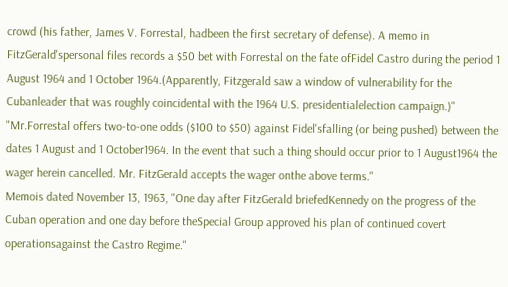crowd (his father, James V. Forrestal, hadbeen the first secretary of defense). A memo in FitzGerald'spersonal files records a $50 bet with Forrestal on the fate ofFidel Castro during the period 1 August 1964 and 1 October 1964.(Apparently, Fitzgerald saw a window of vulnerability for the Cubanleader that was roughly coincidental with the 1964 U.S. presidentialelection campaign.)"
"Mr.Forrestal offers two-to-one odds ($100 to $50) against Fidel'sfalling (or being pushed) between the dates 1 August and 1 October1964. In the event that such a thing should occur prior to 1 August1964 the wager herein cancelled. Mr. FitzGerald accepts the wager onthe above terms."
Memois dated November 13, 1963, "One day after FitzGerald briefedKennedy on the progress of the Cuban operation and one day before theSpecial Group approved his plan of continued covert operationsagainst the Castro Regime."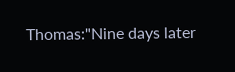Thomas:"Nine days later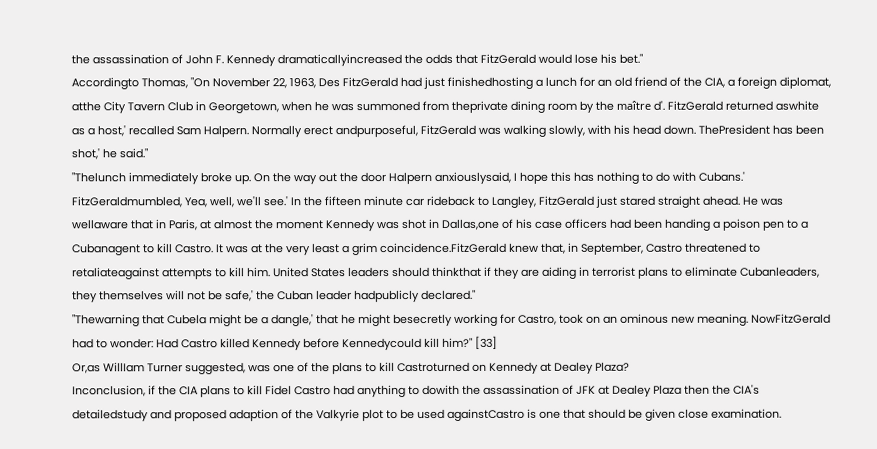the assassination of John F. Kennedy dramaticallyincreased the odds that FitzGerald would lose his bet."
Accordingto Thomas, "On November 22, 1963, Des FitzGerald had just finishedhosting a lunch for an old friend of the CIA, a foreign diplomat, atthe City Tavern Club in Georgetown, when he was summoned from theprivate dining room by the maître d'. FitzGerald returned aswhite as a host,' recalled Sam Halpern. Normally erect andpurposeful, FitzGerald was walking slowly, with his head down. ThePresident has been shot,' he said."
"Thelunch immediately broke up. On the way out the door Halpern anxiouslysaid, I hope this has nothing to do with Cubans.' FitzGeraldmumbled, Yea, well, we'll see.' In the fifteen minute car rideback to Langley, FitzGerald just stared straight ahead. He was wellaware that in Paris, at almost the moment Kennedy was shot in Dallas,one of his case officers had been handing a poison pen to a Cubanagent to kill Castro. It was at the very least a grim coincidence.FitzGerald knew that, in September, Castro threatened to retaliateagainst attempts to kill him. United States leaders should thinkthat if they are aiding in terrorist plans to eliminate Cubanleaders, they themselves will not be safe,' the Cuban leader hadpublicly declared."
"Thewarning that Cubela might be a dangle,' that he might besecretly working for Castro, took on an ominous new meaning. NowFitzGerald had to wonder: Had Castro killed Kennedy before Kennedycould kill him?" [33]
Or,as WillIam Turner suggested, was one of the plans to kill Castroturned on Kennedy at Dealey Plaza?
Inconclusion, if the CIA plans to kill Fidel Castro had anything to dowith the assassination of JFK at Dealey Plaza then the CIA's detailedstudy and proposed adaption of the Valkyrie plot to be used againstCastro is one that should be given close examination.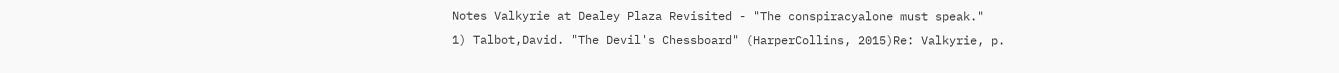Notes Valkyrie at Dealey Plaza Revisited - "The conspiracyalone must speak."
1) Talbot,David. "The Devil's Chessboard" (HarperCollins, 2015)Re: Valkyrie, p.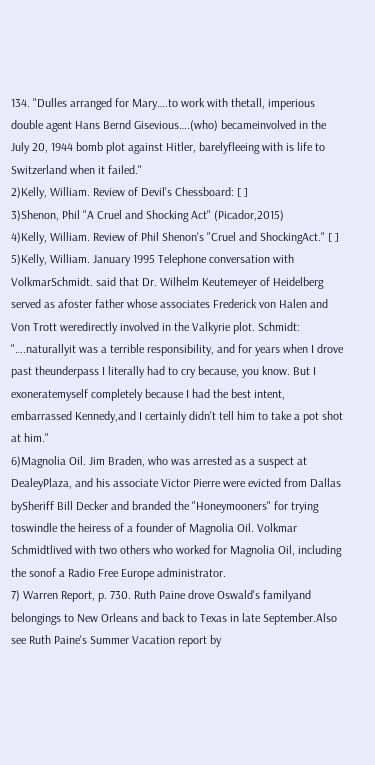134. "Dulles arranged for Mary….to work with thetall, imperious double agent Hans Bernd Gisevious….(who) becameinvolved in the July 20, 1944 bomb plot against Hitler, barelyfleeing with is life to Switzerland when it failed."
2)Kelly, William. Review of Devil's Chessboard: [ ]
3)Shenon, Phil "A Cruel and Shocking Act" (Picador,2015)
4)Kelly, William. Review of Phil Shenon's "Cruel and ShockingAct." [ ]
5)Kelly, William. January 1995 Telephone conversation with VolkmarSchmidt. said that Dr. Wilhelm Keutemeyer of Heidelberg served as afoster father whose associates Frederick von Halen and Von Trott weredirectly involved in the Valkyrie plot. Schmidt: "….naturallyit was a terrible responsibility, and for years when I drove past theunderpass I literally had to cry because, you know. But I exoneratemyself completely because I had the best intent, embarrassed Kennedy,and I certainly didn't tell him to take a pot shot at him."
6)Magnolia Oil. Jim Braden, who was arrested as a suspect at DealeyPlaza, and his associate Victor Pierre were evicted from Dallas bySheriff Bill Decker and branded the "Honeymooners" for trying toswindle the heiress of a founder of Magnolia Oil. Volkmar Schmidtlived with two others who worked for Magnolia Oil, including the sonof a Radio Free Europe administrator.
7) Warren Report, p. 730. Ruth Paine drove Oswald's familyand belongings to New Orleans and back to Texas in late September.Also see Ruth Paine's Summer Vacation report by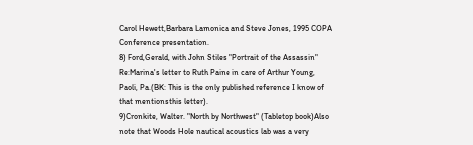Carol Hewett,Barbara Lamonica and Steve Jones, 1995 COPA Conference presentation.
8) Ford,Gerald, with John Stiles "Portrait of the Assassin" Re:Marina's letter to Ruth Paine in care of Arthur Young, Paoli, Pa.(BK: This is the only published reference I know of that mentionsthis letter).
9)Cronkite, Walter. "North by Northwest" (Tabletop book)Also note that Woods Hole nautical acoustics lab was a very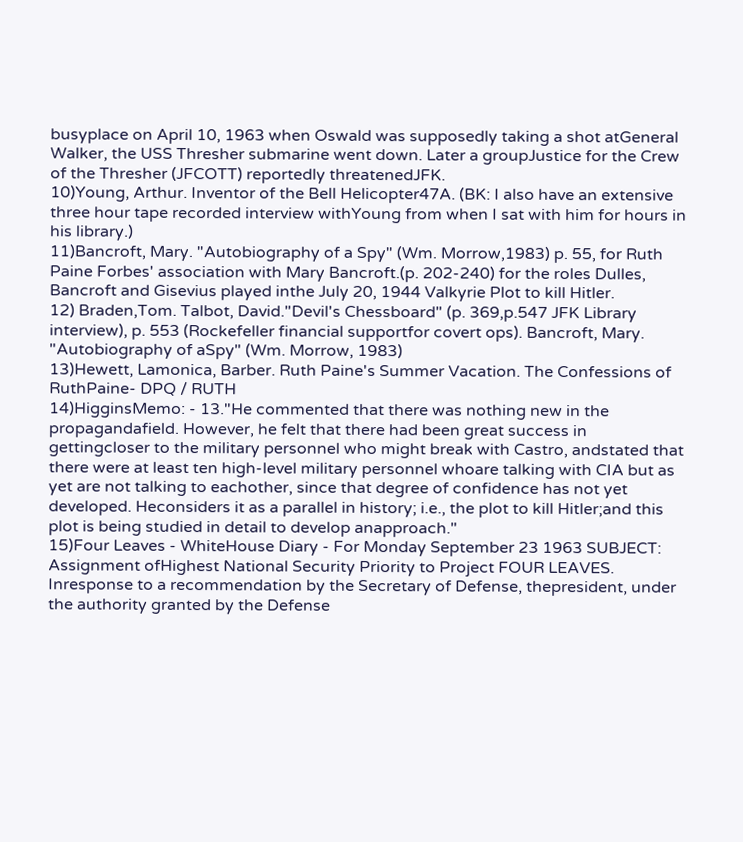busyplace on April 10, 1963 when Oswald was supposedly taking a shot atGeneral Walker, the USS Thresher submarine went down. Later a groupJustice for the Crew of the Thresher (JFCOTT) reportedly threatenedJFK.
10)Young, Arthur. Inventor of the Bell Helicopter47A. (BK: I also have an extensive three hour tape recorded interview withYoung from when I sat with him for hours in his library.)
11)Bancroft, Mary. "Autobiography of a Spy" (Wm. Morrow,1983) p. 55, for Ruth Paine Forbes' association with Mary Bancroft.(p. 202-240) for the roles Dulles, Bancroft and Gisevius played inthe July 20, 1944 Valkyrie Plot to kill Hitler.
12) Braden,Tom. Talbot, David."Devil's Chessboard" (p. 369,p.547 JFK Library interview), p. 553 (Rockefeller financial supportfor covert ops). Bancroft, Mary. "Autobiography of aSpy" (Wm. Morrow, 1983)
13)Hewett, Lamonica, Barber. Ruth Paine's Summer Vacation. The Confessions of RuthPaine- DPQ / RUTH
14)HigginsMemo: - 13."He commented that there was nothing new in the propagandafield. However, he felt that there had been great success in gettingcloser to the military personnel who might break with Castro, andstated that there were at least ten high-level military personnel whoare talking with CIA but as yet are not talking to eachother, since that degree of confidence has not yet developed. Heconsiders it as a parallel in history; i.e., the plot to kill Hitler;and this plot is being studied in detail to develop anapproach."
15)Four Leaves - WhiteHouse Diary - For Monday September 23 1963 SUBJECT: Assignment ofHighest National Security Priority to Project FOUR LEAVES. Inresponse to a recommendation by the Secretary of Defense, thepresident, under the authority granted by the Defense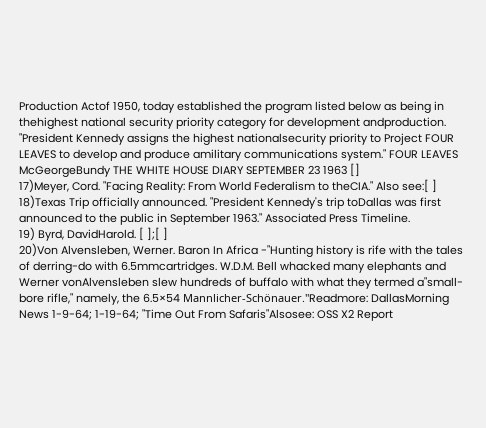Production Actof 1950, today established the program listed below as being in thehighest national security priority category for development andproduction. "President Kennedy assigns the highest nationalsecurity priority to Project FOUR LEAVES to develop and produce amilitary communications system." FOUR LEAVES McGeorgeBundy THE WHITE HOUSE DIARY SEPTEMBER 23 1963 []
17)Meyer, Cord. "Facing Reality: From World Federalism to theCIA." Also see:[ ]
18)Texas Trip officially announced. "President Kennedy's trip toDallas was first announced to the public in September 1963." Associated Press Timeline.
19) Byrd, DavidHarold. [ ];[ ]
20)Von Alvensleben, Werner. Baron In Africa -"Hunting history is rife with the tales of derring-do with 6.5mmcartridges. W.D.M. Bell whacked many elephants and Werner vonAlvensleben slew hundreds of buffalo with what they termed a"small-bore rifle," namely, the 6.5×54 Mannlicher-Schönauer."Readmore: DallasMorning News 1-9-64; 1-19-64; "Time Out From Safaris"Alsosee: OSS X2 Report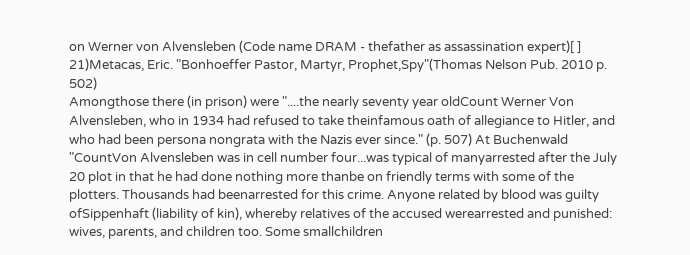on Werner von Alvensleben (Code name DRAM - thefather as assassination expert)[ ]
21)Metacas, Eric. "Bonhoeffer Pastor, Martyr, Prophet,Spy"(Thomas Nelson Pub. 2010 p. 502)
Amongthose there (in prison) were "....the nearly seventy year oldCount Werner Von Alvensleben, who in 1934 had refused to take theinfamous oath of allegiance to Hitler, and who had been persona nongrata with the Nazis ever since." (p. 507) At Buchenwald "CountVon Alvensleben was in cell number four...was typical of manyarrested after the July 20 plot in that he had done nothing more thanbe on friendly terms with some of the plotters. Thousands had beenarrested for this crime. Anyone related by blood was guilty ofSippenhaft (liability of kin), whereby relatives of the accused werearrested and punished: wives, parents, and children too. Some smallchildren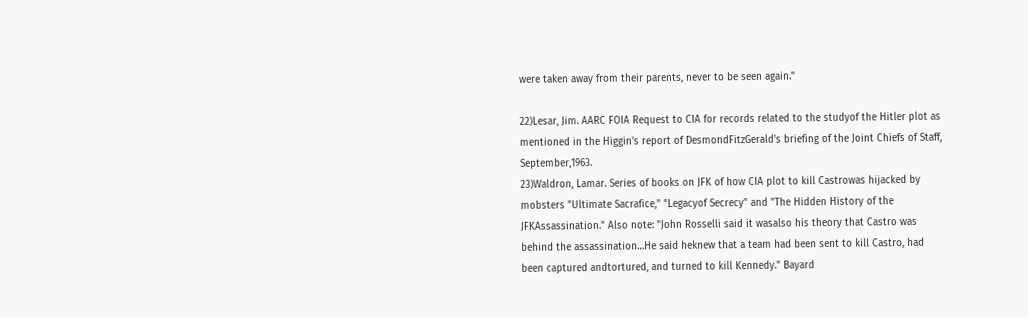were taken away from their parents, never to be seen again."

22)Lesar, Jim. AARC FOIA Request to CIA for records related to the studyof the Hitler plot as mentioned in the Higgin's report of DesmondFitzGerald's briefing of the Joint Chiefs of Staff, September,1963.
23)Waldron, Lamar. Series of books on JFK of how CIA plot to kill Castrowas hijacked by mobsters "Ultimate Sacrafice," "Legacyof Secrecy" and "The Hidden History of the JFKAssassination." Also note: "John Rosselli said it wasalso his theory that Castro was behind the assassination…He said heknew that a team had been sent to kill Castro, had been captured andtortured, and turned to kill Kennedy." Bayard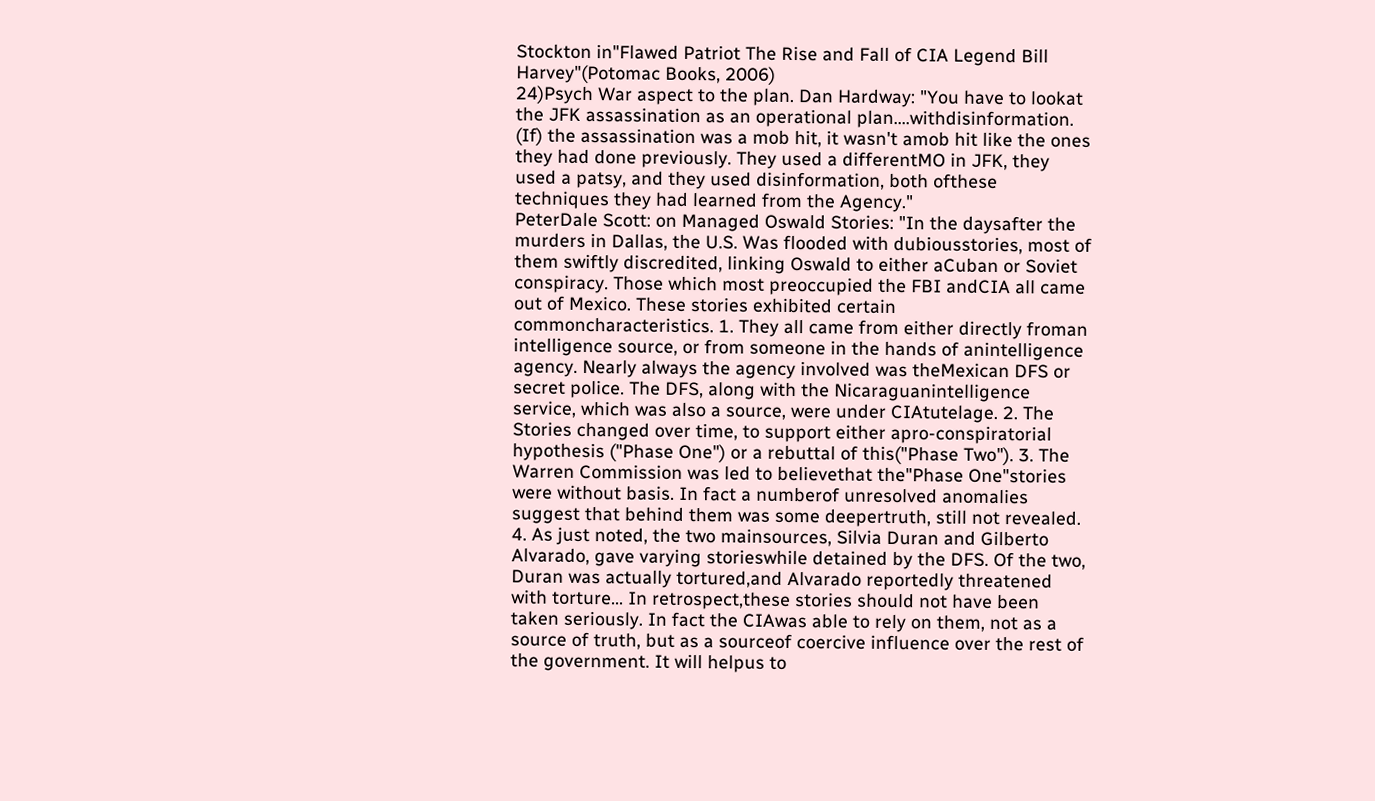Stockton in"Flawed Patriot The Rise and Fall of CIA Legend Bill Harvey"(Potomac Books, 2006)
24)Psych War aspect to the plan. Dan Hardway: "You have to lookat the JFK assassination as an operational plan….withdisinformation. (If) the assassination was a mob hit, it wasn't amob hit like the ones they had done previously. They used a differentMO in JFK, they used a patsy, and they used disinformation, both ofthese techniques they had learned from the Agency."
PeterDale Scott: on Managed Oswald Stories: "In the daysafter the murders in Dallas, the U.S. Was flooded with dubiousstories, most of them swiftly discredited, linking Oswald to either aCuban or Soviet conspiracy. Those which most preoccupied the FBI andCIA all came out of Mexico. These stories exhibited certain commoncharacteristics. 1. They all came from either directly froman intelligence source, or from someone in the hands of anintelligence agency. Nearly always the agency involved was theMexican DFS or secret police. The DFS, along with the Nicaraguanintelligence service, which was also a source, were under CIAtutelage. 2. The Stories changed over time, to support either apro-conspiratorial hypothesis ("Phase One") or a rebuttal of this("Phase Two"). 3. The Warren Commission was led to believethat the"Phase One"stories were without basis. In fact a numberof unresolved anomalies suggest that behind them was some deepertruth, still not revealed. 4. As just noted, the two mainsources, Silvia Duran and Gilberto Alvarado, gave varying storieswhile detained by the DFS. Of the two, Duran was actually tortured,and Alvarado reportedly threatened with torture… In retrospect,these stories should not have been taken seriously. In fact the CIAwas able to rely on them, not as a source of truth, but as a sourceof coercive influence over the rest of the government. It will helpus to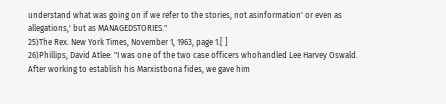understand what was going on if we refer to the stories, not asinformation' or even as allegations,' but as MANAGEDSTORIES."
25)The Rex. New York Times, November 1, 1963, page 1.[ ]
26)Phillips, David Atlee: "I was one of the two case officers whohandled Lee Harvey Oswald. After working to establish his Marxistbona fides, we gave him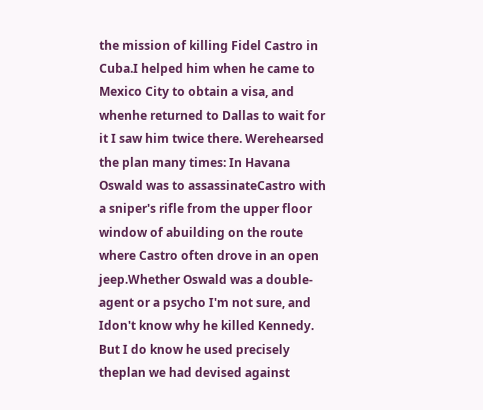the mission of killing Fidel Castro in Cuba.I helped him when he came to Mexico City to obtain a visa, and whenhe returned to Dallas to wait for it I saw him twice there. Werehearsed the plan many times: In Havana Oswald was to assassinateCastro with a sniper's rifle from the upper floor window of abuilding on the route where Castro often drove in an open jeep.Whether Oswald was a double-agent or a psycho I'm not sure, and Idon't know why he killed Kennedy. But I do know he used precisely theplan we had devised against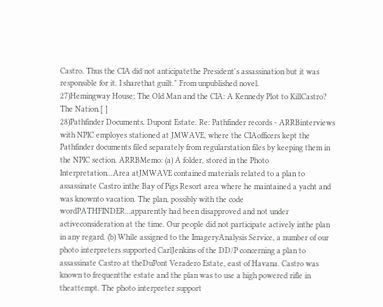Castro. Thus the CIA did not anticipatethe President's assassination but it was responsible for it. I sharethat guilt." From unpublished novel.
27)Hemingway House; The Old Man and the CIA: A Kennedy Plot to KillCastro? The Nation.[ ]
28)Pathfinder Documents. Dupont Estate. Re: Pathfinder records - ARRBinterviews with NPIC employes stationed at JMWAVE, where the CIAofficers kept the Pathfinder documents filed separately from regularstation files by keeping them in the NPIC section. ARRBMemo: (a) A folder, stored in the Photo Interpretation...Area atJMWAVE contained materials related to a plan to assassinate Castro inthe Bay of Pigs Resort area where he maintained a yacht and was knownto vacation. The plan, possibly with the code wordPATHFINDER...apparently had been disapproved and not under activeconsideration at the time. Our people did not participate actively inthe plan in any regard. (b) While assigned to the ImageryAnalysis Service, a number of our photo interpreters supported CarlJenkins of the DD/P concerning a plan to assassinate Castro at theDuPont Veradero Estate, east of Havana. Castro was known to frequentthe estate and the plan was to use a high powered rifle in theattempt. The photo interpreter support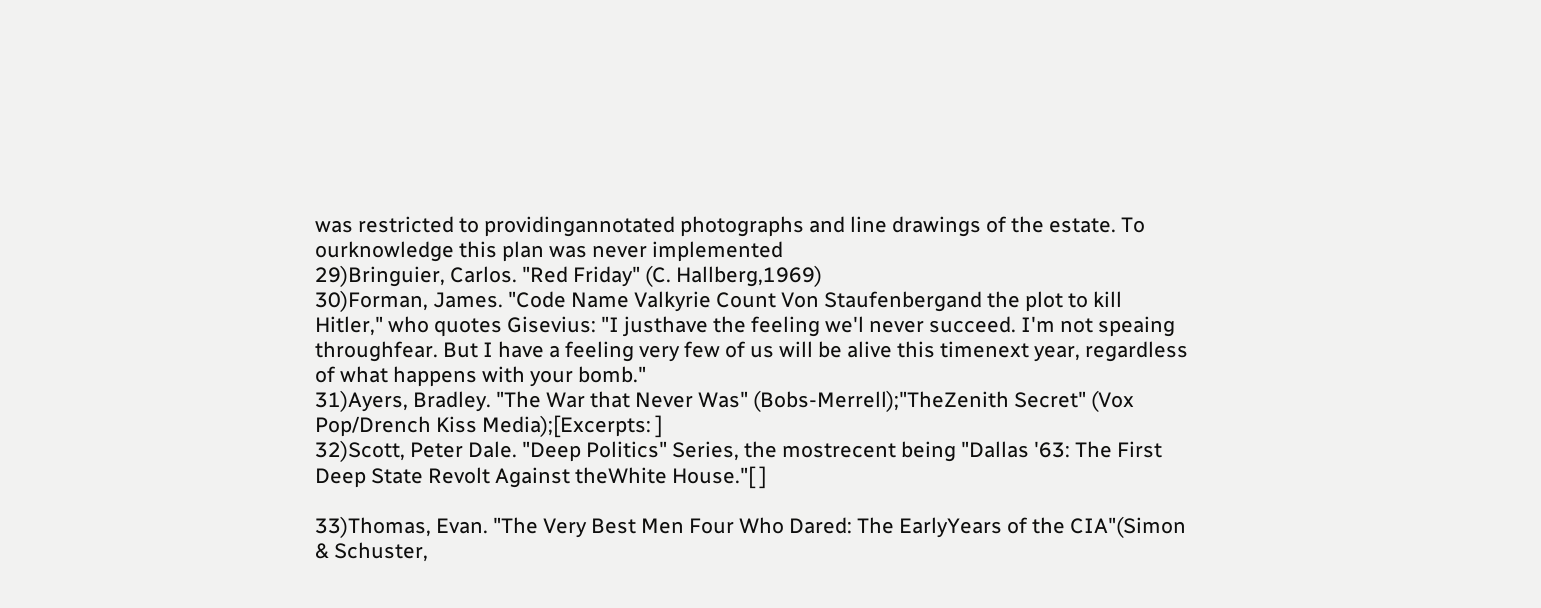was restricted to providingannotated photographs and line drawings of the estate. To ourknowledge this plan was never implemented
29)Bringuier, Carlos. "Red Friday" (C. Hallberg,1969)
30)Forman, James. "Code Name Valkyrie Count Von Staufenbergand the plot to kill Hitler," who quotes Gisevius: "I justhave the feeling we'l never succeed. I'm not speaing throughfear. But I have a feeling very few of us will be alive this timenext year, regardless of what happens with your bomb."
31)Ayers, Bradley. "The War that Never Was" (Bobs-Merrell);"TheZenith Secret" (Vox Pop/Drench Kiss Media);[Excerpts: ]
32)Scott, Peter Dale. "Deep Politics" Series, the mostrecent being "Dallas '63: The First Deep State Revolt Against theWhite House."[ ]

33)Thomas, Evan. "The Very Best Men Four Who Dared: The EarlyYears of the CIA"(Simon & Schuster,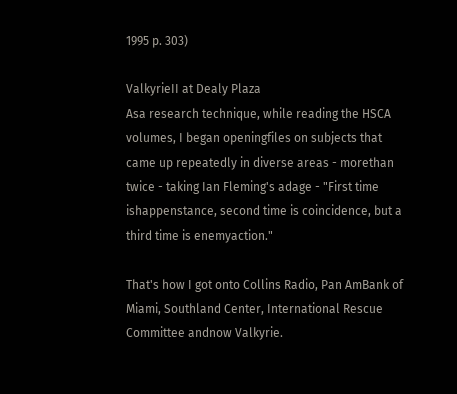1995 p. 303)

ValkyrieII at Dealy Plaza
Asa research technique, while reading the HSCA volumes, I began openingfiles on subjects that came up repeatedly in diverse areas - morethan twice - taking Ian Fleming's adage - "First time ishappenstance, second time is coincidence, but a third time is enemyaction."

That's how I got onto Collins Radio, Pan AmBank of Miami, Southland Center, International Rescue Committee andnow Valkyrie.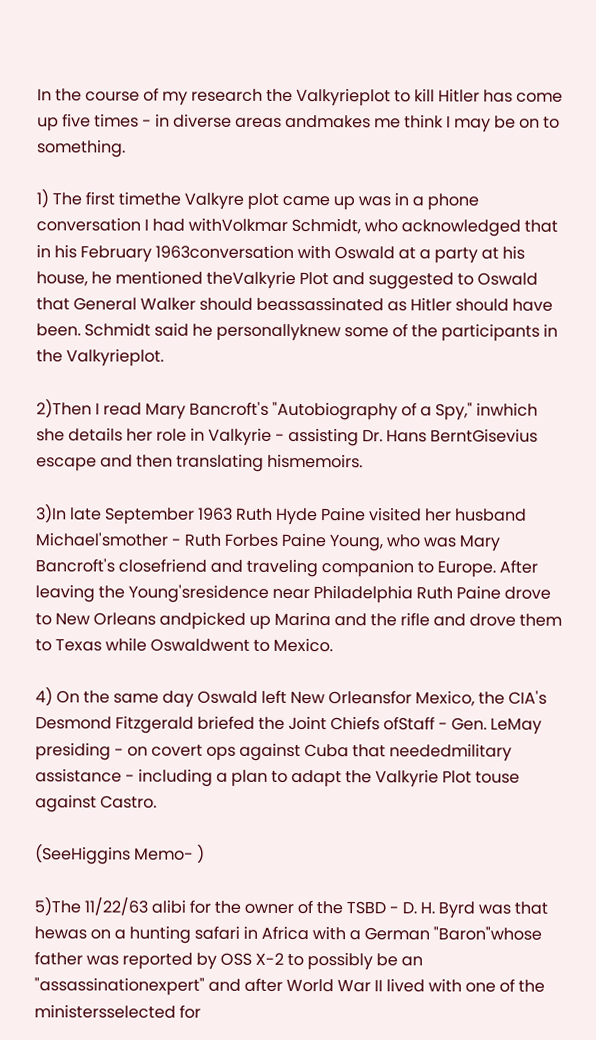In the course of my research the Valkyrieplot to kill Hitler has come up five times - in diverse areas andmakes me think I may be on to something.

1) The first timethe Valkyre plot came up was in a phone conversation I had withVolkmar Schmidt, who acknowledged that in his February 1963conversation with Oswald at a party at his house, he mentioned theValkyrie Plot and suggested to Oswald that General Walker should beassassinated as Hitler should have been. Schmidt said he personallyknew some of the participants in the Valkyrieplot.

2)Then I read Mary Bancroft's "Autobiography of a Spy," inwhich she details her role in Valkyrie - assisting Dr. Hans BerntGisevius escape and then translating hismemoirs.

3)In late September 1963 Ruth Hyde Paine visited her husband Michael'smother - Ruth Forbes Paine Young, who was Mary Bancroft's closefriend and traveling companion to Europe. After leaving the Young'sresidence near Philadelphia Ruth Paine drove to New Orleans andpicked up Marina and the rifle and drove them to Texas while Oswaldwent to Mexico.

4) On the same day Oswald left New Orleansfor Mexico, the CIA's Desmond Fitzgerald briefed the Joint Chiefs ofStaff - Gen. LeMay presiding - on covert ops against Cuba that neededmilitary assistance - including a plan to adapt the Valkyrie Plot touse against Castro.

(SeeHiggins Memo- )

5)The 11/22/63 alibi for the owner of the TSBD - D. H. Byrd was that hewas on a hunting safari in Africa with a German "Baron"whose father was reported by OSS X-2 to possibly be an "assassinationexpert" and after World War II lived with one of the ministersselected for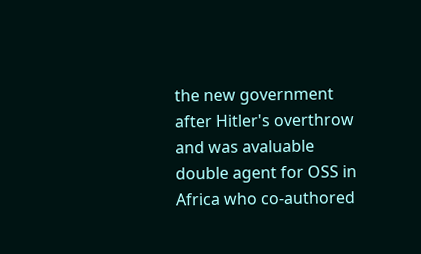the new government after Hitler's overthrow and was avaluable double agent for OSS in Africa who co-authored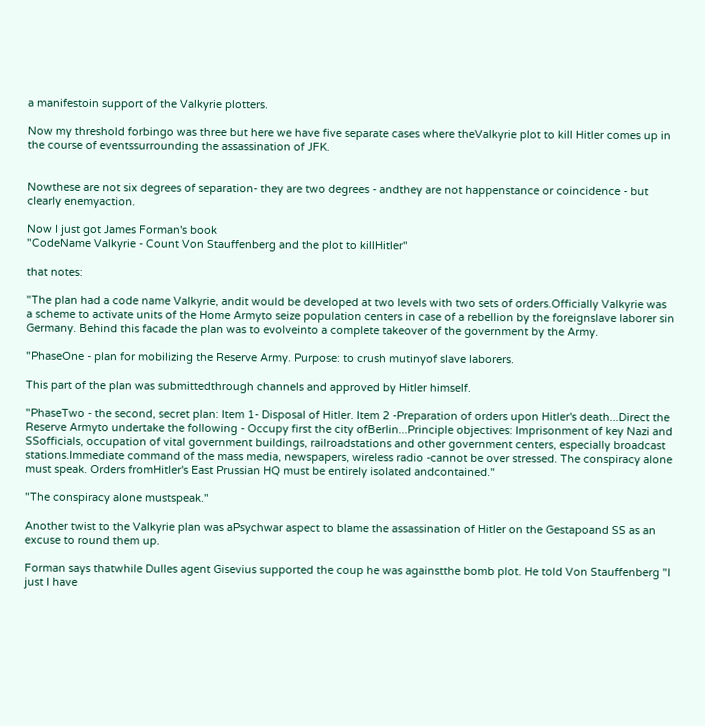a manifestoin support of the Valkyrie plotters.

Now my threshold forbingo was three but here we have five separate cases where theValkyrie plot to kill Hitler comes up in the course of eventssurrounding the assassination of JFK.


Nowthese are not six degrees of separation- they are two degrees - andthey are not happenstance or coincidence - but clearly enemyaction.

Now I just got James Forman's book
"CodeName Valkyrie - Count Von Stauffenberg and the plot to killHitler"

that notes:

"The plan had a code name Valkyrie, andit would be developed at two levels with two sets of orders.Officially Valkyrie was a scheme to activate units of the Home Armyto seize population centers in case of a rebellion by the foreignslave laborer sin Germany. Behind this facade the plan was to evolveinto a complete takeover of the government by the Army.

"PhaseOne - plan for mobilizing the Reserve Army. Purpose: to crush mutinyof slave laborers.

This part of the plan was submittedthrough channels and approved by Hitler himself.

"PhaseTwo - the second, secret plan: Item 1- Disposal of Hitler. Item 2 -Preparation of orders upon Hitler's death...Direct the Reserve Armyto undertake the following - Occupy first the city ofBerlin...Principle objectives: Imprisonment of key Nazi and SSofficials, occupation of vital government buildings, railroadstations and other government centers, especially broadcast stations.Immediate command of the mass media, newspapers, wireless radio -cannot be over stressed. The conspiracy alone must speak. Orders fromHitler's East Prussian HQ must be entirely isolated andcontained."

"The conspiracy alone mustspeak."

Another twist to the Valkyrie plan was aPsychwar aspect to blame the assassination of Hitler on the Gestapoand SS as an excuse to round them up.

Forman says thatwhile Dulles agent Gisevius supported the coup he was againstthe bomb plot. He told Von Stauffenberg "I just I have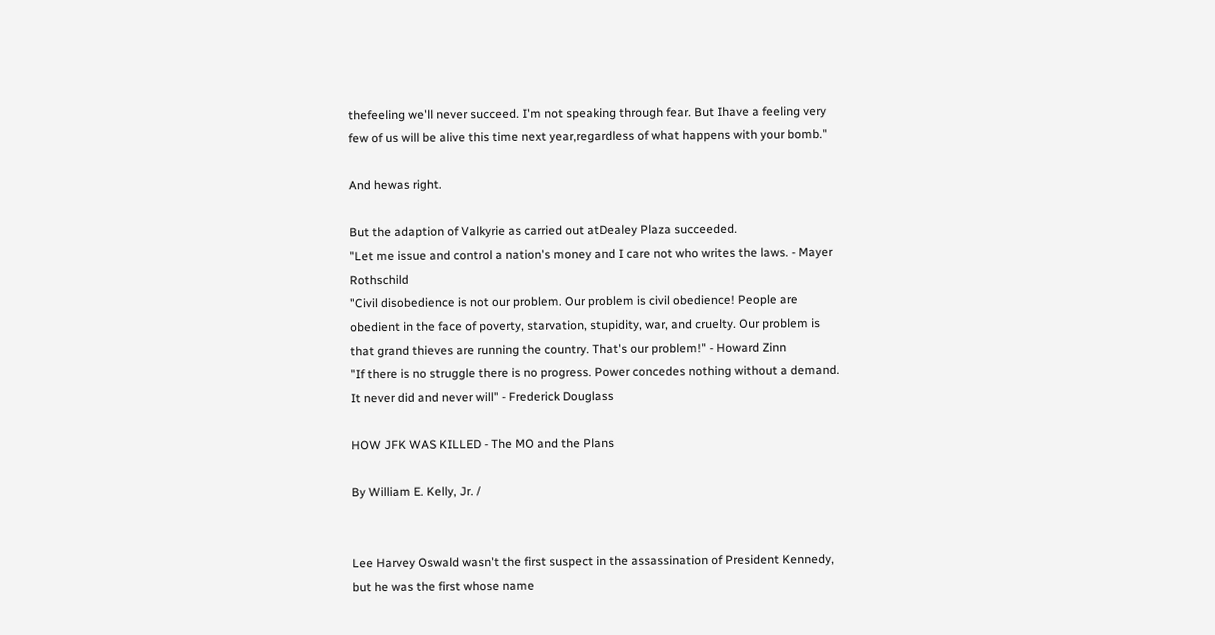thefeeling we'll never succeed. I'm not speaking through fear. But Ihave a feeling very few of us will be alive this time next year,regardless of what happens with your bomb."

And hewas right.

But the adaption of Valkyrie as carried out atDealey Plaza succeeded.
"Let me issue and control a nation's money and I care not who writes the laws. - Mayer Rothschild
"Civil disobedience is not our problem. Our problem is civil obedience! People are obedient in the face of poverty, starvation, stupidity, war, and cruelty. Our problem is that grand thieves are running the country. That's our problem!" - Howard Zinn
"If there is no struggle there is no progress. Power concedes nothing without a demand. It never did and never will" - Frederick Douglass

HOW JFK WAS KILLED - The MO and the Plans

By William E. Kelly, Jr. /


Lee Harvey Oswald wasn't the first suspect in the assassination of President Kennedy, but he was the first whose name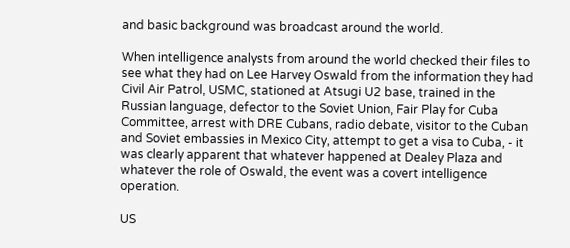and basic background was broadcast around the world.

When intelligence analysts from around the world checked their files to see what they had on Lee Harvey Oswald from the information they had Civil Air Patrol, USMC, stationed at Atsugi U2 base, trained in the Russian language, defector to the Soviet Union, Fair Play for Cuba Committee, arrest with DRE Cubans, radio debate, visitor to the Cuban and Soviet embassies in Mexico City, attempt to get a visa to Cuba, - it was clearly apparent that whatever happened at Dealey Plaza and whatever the role of Oswald, the event was a covert intelligence operation.

US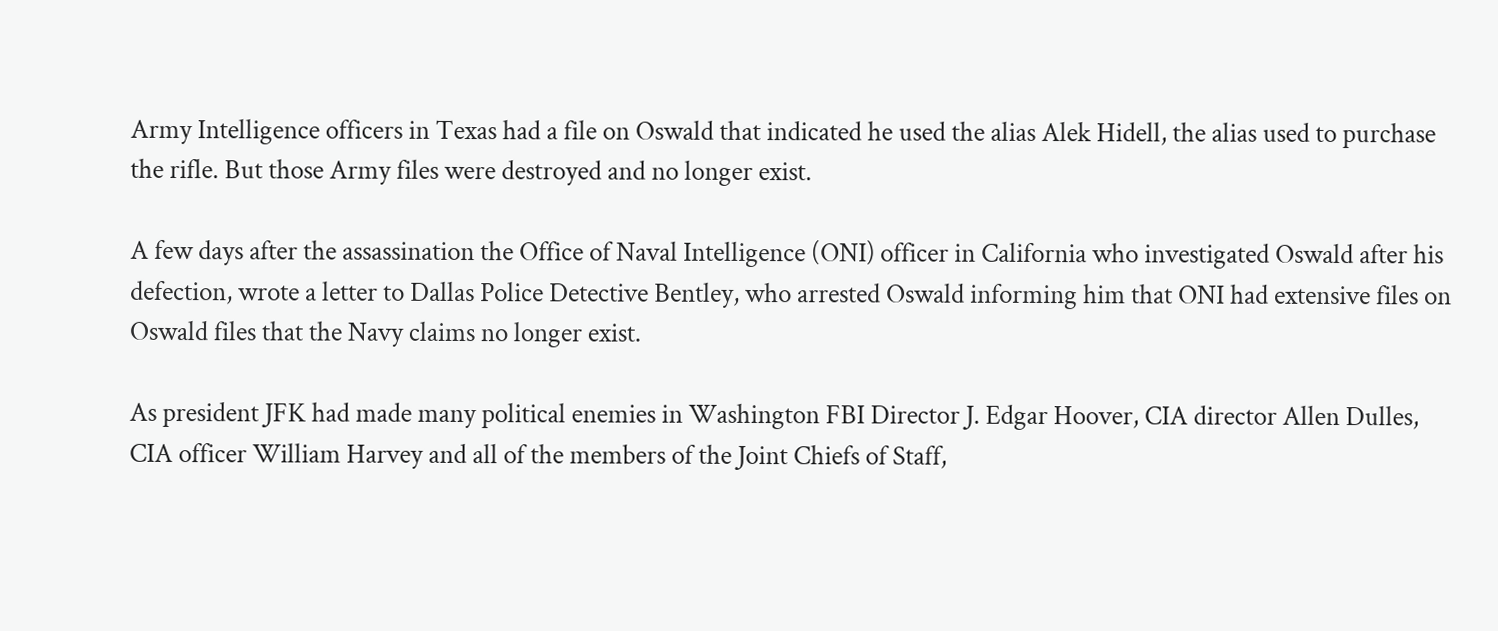Army Intelligence officers in Texas had a file on Oswald that indicated he used the alias Alek Hidell, the alias used to purchase the rifle. But those Army files were destroyed and no longer exist.

A few days after the assassination the Office of Naval Intelligence (ONI) officer in California who investigated Oswald after his defection, wrote a letter to Dallas Police Detective Bentley, who arrested Oswald informing him that ONI had extensive files on Oswald files that the Navy claims no longer exist.

As president JFK had made many political enemies in Washington FBI Director J. Edgar Hoover, CIA director Allen Dulles, CIA officer William Harvey and all of the members of the Joint Chiefs of Staff,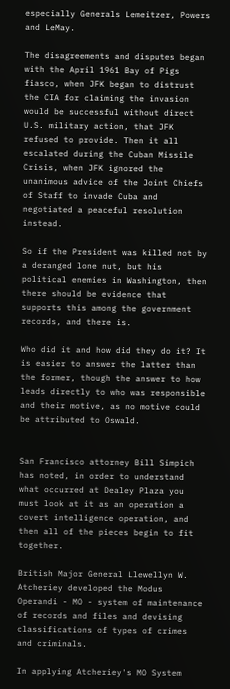especially Generals Lemeitzer, Powers and LeMay.

The disagreements and disputes began with the April 1961 Bay of Pigs fiasco, when JFK began to distrust the CIA for claiming the invasion would be successful without direct U.S. military action, that JFK refused to provide. Then it all escalated during the Cuban Missile Crisis, when JFK ignored the unanimous advice of the Joint Chiefs of Staff to invade Cuba and negotiated a peaceful resolution instead.

So if the President was killed not by a deranged lone nut, but his political enemies in Washington, then there should be evidence that supports this among the government records, and there is.

Who did it and how did they do it? It is easier to answer the latter than the former, though the answer to how leads directly to who was responsible and their motive, as no motive could be attributed to Oswald.


San Francisco attorney Bill Simpich has noted, in order to understand what occurred at Dealey Plaza you must look at it as an operation a covert intelligence operation, and then all of the pieces begin to fit together.

British Major General Llewellyn W. Atcheriey developed the Modus Operandi - MO - system of maintenance of records and files and devising classifications of types of crimes and criminals.

In applying Atcheriey's MO System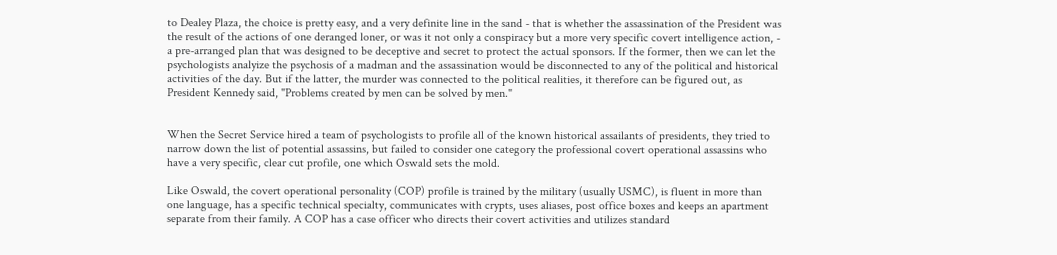to Dealey Plaza, the choice is pretty easy, and a very definite line in the sand - that is whether the assassination of the President was the result of the actions of one deranged loner, or was it not only a conspiracy but a more very specific covert intelligence action, - a pre-arranged plan that was designed to be deceptive and secret to protect the actual sponsors. If the former, then we can let the psychologists analyize the psychosis of a madman and the assassination would be disconnected to any of the political and historical activities of the day. But if the latter, the murder was connected to the political realities, it therefore can be figured out, as President Kennedy said, "Problems created by men can be solved by men."


When the Secret Service hired a team of psychologists to profile all of the known historical assailants of presidents, they tried to narrow down the list of potential assassins, but failed to consider one category the professional covert operational assassins who have a very specific, clear cut profile, one which Oswald sets the mold.

Like Oswald, the covert operational personality (COP) profile is trained by the military (usually USMC), is fluent in more than one language, has a specific technical specialty, communicates with crypts, uses aliases, post office boxes and keeps an apartment separate from their family. A COP has a case officer who directs their covert activities and utilizes standard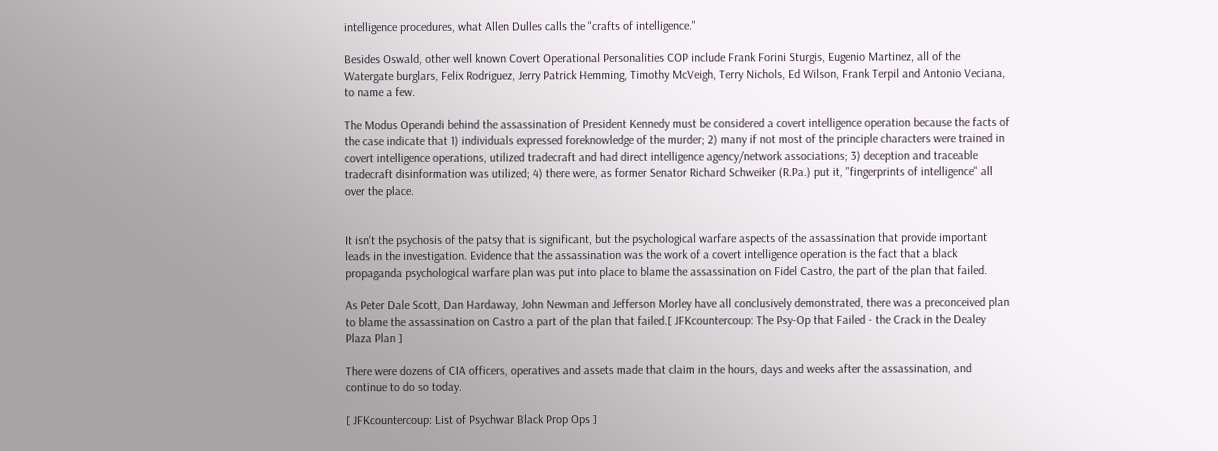intelligence procedures, what Allen Dulles calls the "crafts of intelligence."

Besides Oswald, other well known Covert Operational Personalities COP include Frank Forini Sturgis, Eugenio Martinez, all of the Watergate burglars, Felix Rodriguez, Jerry Patrick Hemming, Timothy McVeigh, Terry Nichols, Ed Wilson, Frank Terpil and Antonio Veciana, to name a few.

The Modus Operandi behind the assassination of President Kennedy must be considered a covert intelligence operation because the facts of the case indicate that 1) individuals expressed foreknowledge of the murder; 2) many if not most of the principle characters were trained in covert intelligence operations, utilized tradecraft and had direct intelligence agency/network associations; 3) deception and traceable tradecraft disinformation was utilized; 4) there were, as former Senator Richard Schweiker (R.Pa.) put it, "fingerprints of intelligence" all over the place.


It isn't the psychosis of the patsy that is significant, but the psychological warfare aspects of the assassination that provide important leads in the investigation. Evidence that the assassination was the work of a covert intelligence operation is the fact that a black propaganda psychological warfare plan was put into place to blame the assassination on Fidel Castro, the part of the plan that failed.

As Peter Dale Scott, Dan Hardaway, John Newman and Jefferson Morley have all conclusively demonstrated, there was a preconceived plan to blame the assassination on Castro a part of the plan that failed.[ JFKcountercoup: The Psy-Op that Failed - the Crack in the Dealey Plaza Plan ]

There were dozens of CIA officers, operatives and assets made that claim in the hours, days and weeks after the assassination, and continue to do so today.

[ JFKcountercoup: List of Psychwar Black Prop Ops ]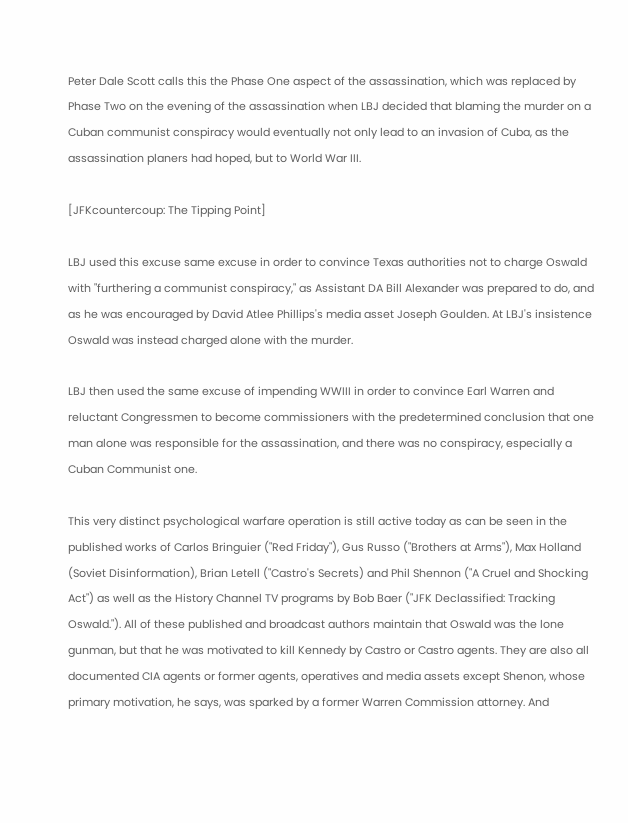Peter Dale Scott calls this the Phase One aspect of the assassination, which was replaced by Phase Two on the evening of the assassination when LBJ decided that blaming the murder on a Cuban communist conspiracy would eventually not only lead to an invasion of Cuba, as the assassination planers had hoped, but to World War III.

[JFKcountercoup: The Tipping Point]

LBJ used this excuse same excuse in order to convince Texas authorities not to charge Oswald with "furthering a communist conspiracy," as Assistant DA Bill Alexander was prepared to do, and as he was encouraged by David Atlee Phillips's media asset Joseph Goulden. At LBJ's insistence Oswald was instead charged alone with the murder.

LBJ then used the same excuse of impending WWIII in order to convince Earl Warren and reluctant Congressmen to become commissioners with the predetermined conclusion that one man alone was responsible for the assassination, and there was no conspiracy, especially a Cuban Communist one.

This very distinct psychological warfare operation is still active today as can be seen in the published works of Carlos Bringuier ("Red Friday"), Gus Russo ("Brothers at Arms"), Max Holland (Soviet Disinformation), Brian Letell ("Castro's Secrets) and Phil Shennon ("A Cruel and Shocking Act") as well as the History Channel TV programs by Bob Baer ("JFK Declassified: Tracking Oswald."). All of these published and broadcast authors maintain that Oswald was the lone gunman, but that he was motivated to kill Kennedy by Castro or Castro agents. They are also all documented CIA agents or former agents, operatives and media assets except Shenon, whose primary motivation, he says, was sparked by a former Warren Commission attorney. And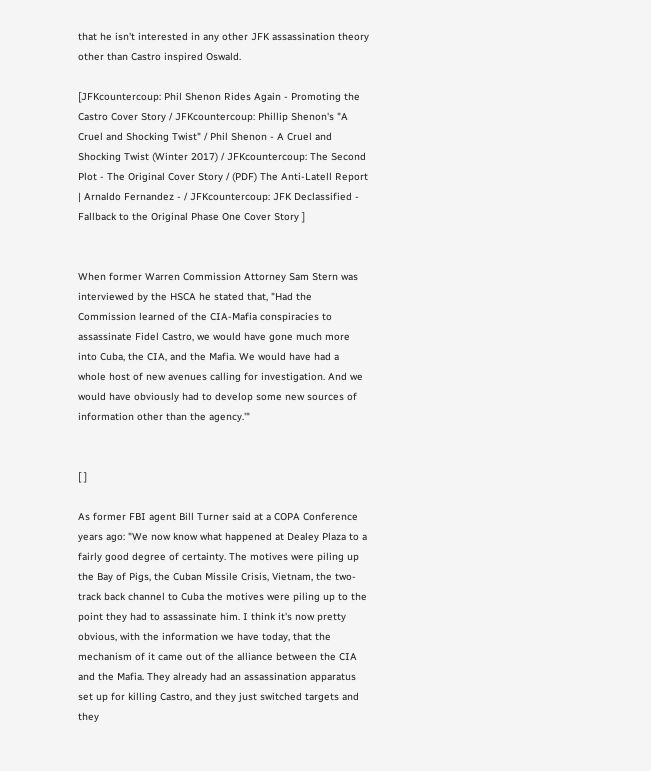that he isn't interested in any other JFK assassination theory other than Castro inspired Oswald.

[JFKcountercoup: Phil Shenon Rides Again - Promoting the Castro Cover Story / JFKcountercoup: Phillip Shenon's "A Cruel and Shocking Twist" / Phil Shenon - A Cruel and Shocking Twist (Winter 2017) / JFKcountercoup: The Second Plot - The Original Cover Story / (PDF) The Anti-Latell Report | Arnaldo Fernandez - / JFKcountercoup: JFK Declassified - Fallback to the Original Phase One Cover Story ]


When former Warren Commission Attorney Sam Stern was interviewed by the HSCA he stated that, "Had the Commission learned of the CIA-Mafia conspiracies to assassinate Fidel Castro, we would have gone much more into Cuba, the CIA, and the Mafia. We would have had a whole host of new avenues calling for investigation. And we would have obviously had to develop some new sources of information other than the agency.'"


[ ]

As former FBI agent Bill Turner said at a COPA Conference years ago: "We now know what happened at Dealey Plaza to a fairly good degree of certainty. The motives were piling up the Bay of Pigs, the Cuban Missile Crisis, Vietnam, the two-track back channel to Cuba the motives were piling up to the point they had to assassinate him. I think it's now pretty obvious, with the information we have today, that the mechanism of it came out of the alliance between the CIA and the Mafia. They already had an assassination apparatus set up for killing Castro, and they just switched targets and they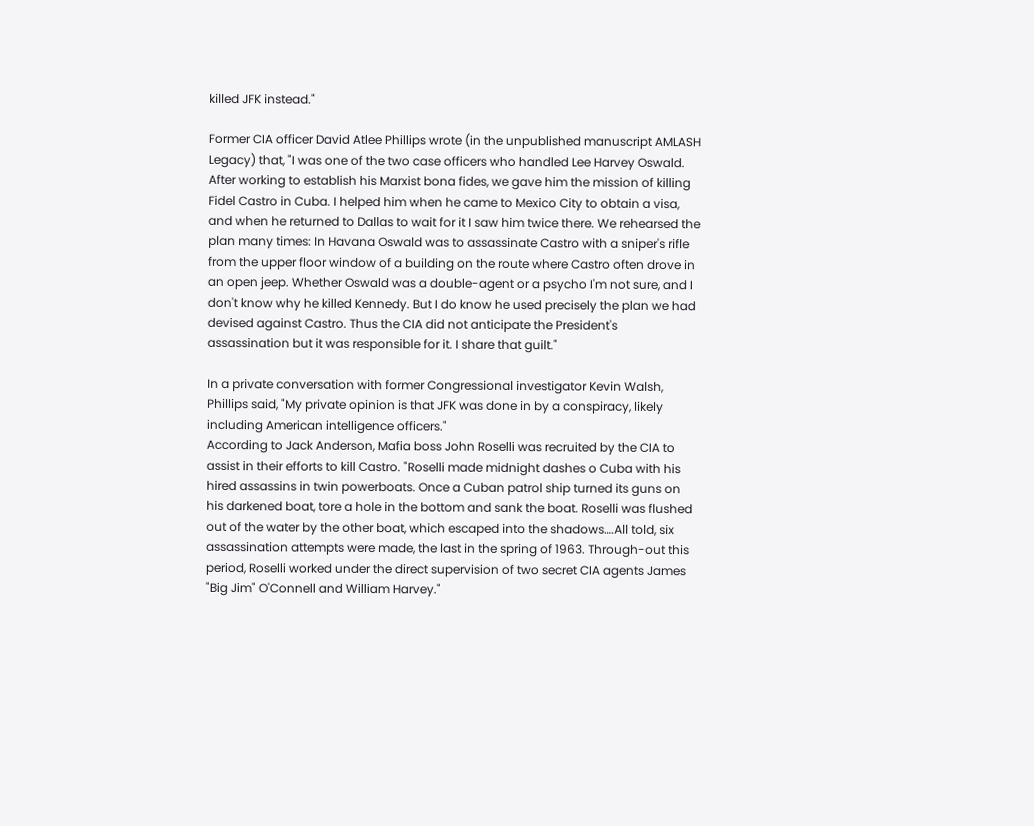killed JFK instead."

Former CIA officer David Atlee Phillips wrote (in the unpublished manuscript AMLASH Legacy) that, "I was one of the two case officers who handled Lee Harvey Oswald. After working to establish his Marxist bona fides, we gave him the mission of killing Fidel Castro in Cuba. I helped him when he came to Mexico City to obtain a visa, and when he returned to Dallas to wait for it I saw him twice there. We rehearsed the plan many times: In Havana Oswald was to assassinate Castro with a sniper's rifle from the upper floor window of a building on the route where Castro often drove in an open jeep. Whether Oswald was a double-agent or a psycho I'm not sure, and I don't know why he killed Kennedy. But I do know he used precisely the plan we had devised against Castro. Thus the CIA did not anticipate the President's assassination but it was responsible for it. I share that guilt."

In a private conversation with former Congressional investigator Kevin Walsh, Phillips said, "My private opinion is that JFK was done in by a conspiracy, likely including American intelligence officers."
According to Jack Anderson, Mafia boss John Roselli was recruited by the CIA to assist in their efforts to kill Castro. "Roselli made midnight dashes o Cuba with his hired assassins in twin powerboats. Once a Cuban patrol ship turned its guns on his darkened boat, tore a hole in the bottom and sank the boat. Roselli was flushed out of the water by the other boat, which escaped into the shadows….All told, six assassination attempts were made, the last in the spring of 1963. Through-out this period, Roselli worked under the direct supervision of two secret CIA agents James "Big Jim" O'Connell and William Harvey."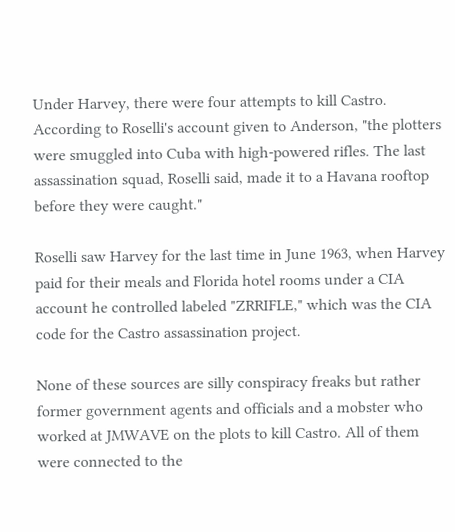Under Harvey, there were four attempts to kill Castro. According to Roselli's account given to Anderson, "the plotters were smuggled into Cuba with high-powered rifles. The last assassination squad, Roselli said, made it to a Havana rooftop before they were caught."

Roselli saw Harvey for the last time in June 1963, when Harvey paid for their meals and Florida hotel rooms under a CIA account he controlled labeled "ZRRIFLE," which was the CIA code for the Castro assassination project.

None of these sources are silly conspiracy freaks but rather former government agents and officials and a mobster who worked at JMWAVE on the plots to kill Castro. All of them were connected to the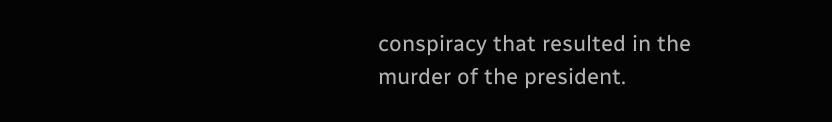conspiracy that resulted in the murder of the president.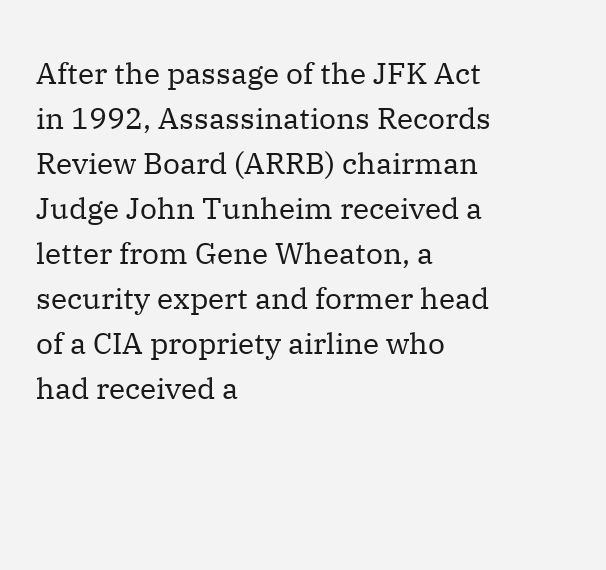After the passage of the JFK Act in 1992, Assassinations Records Review Board (ARRB) chairman Judge John Tunheim received a letter from Gene Wheaton, a security expert and former head of a CIA propriety airline who had received a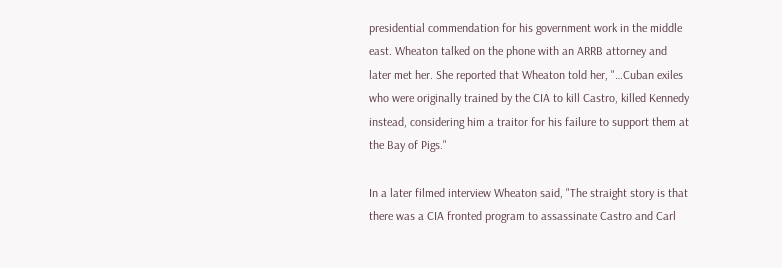presidential commendation for his government work in the middle east. Wheaton talked on the phone with an ARRB attorney and later met her. She reported that Wheaton told her, "…Cuban exiles who were originally trained by the CIA to kill Castro, killed Kennedy instead, considering him a traitor for his failure to support them at the Bay of Pigs."

In a later filmed interview Wheaton said, "The straight story is that there was a CIA fronted program to assassinate Castro and Carl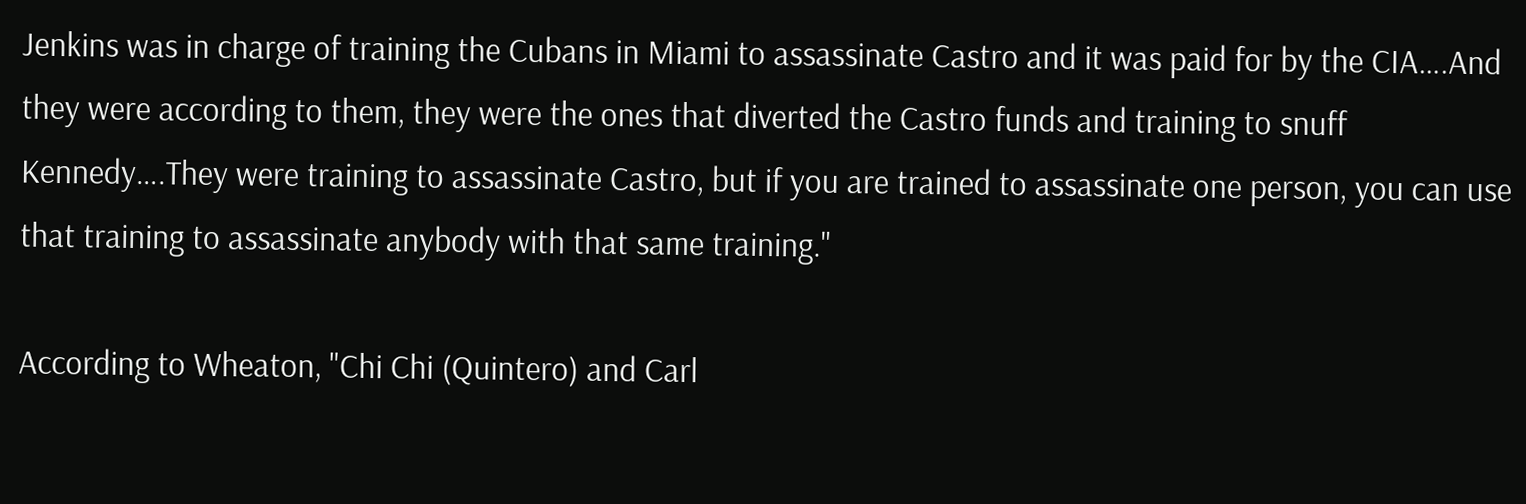Jenkins was in charge of training the Cubans in Miami to assassinate Castro and it was paid for by the CIA….And they were according to them, they were the ones that diverted the Castro funds and training to snuff Kennedy….They were training to assassinate Castro, but if you are trained to assassinate one person, you can use that training to assassinate anybody with that same training."

According to Wheaton, "Chi Chi (Quintero) and Carl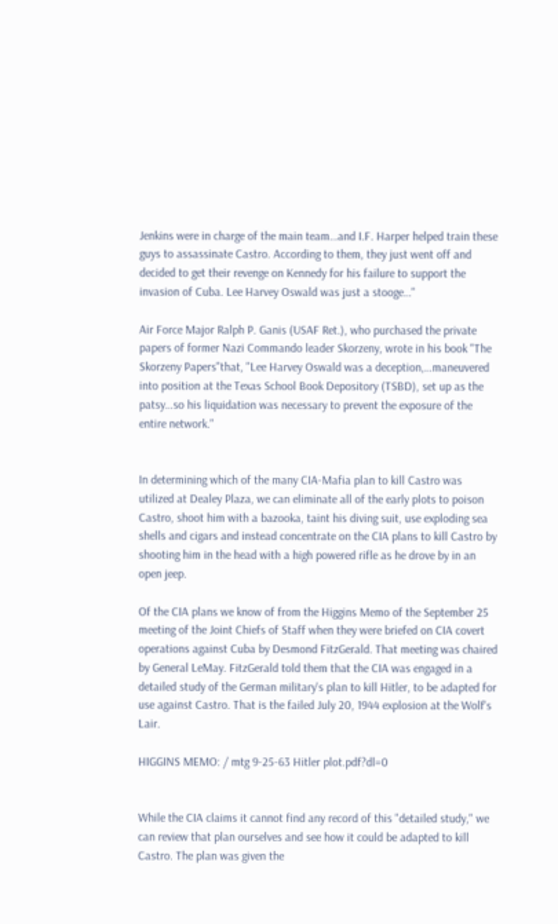Jenkins were in charge of the main team…and I.F. Harper helped train these guys to assassinate Castro. According to them, they just went off and decided to get their revenge on Kennedy for his failure to support the invasion of Cuba. Lee Harvey Oswald was just a stooge…"

Air Force Major Ralph P. Ganis (USAF Ret.), who purchased the private papers of former Nazi Commando leader Skorzeny, wrote in his book "The Skorzeny Papers"that, "Lee Harvey Oswald was a deception,…maneuvered into position at the Texas School Book Depository (TSBD), set up as the patsy…so his liquidation was necessary to prevent the exposure of the entire network."


In determining which of the many CIA-Mafia plan to kill Castro was utilized at Dealey Plaza, we can eliminate all of the early plots to poison Castro, shoot him with a bazooka, taint his diving suit, use exploding sea shells and cigars and instead concentrate on the CIA plans to kill Castro by shooting him in the head with a high powered rifle as he drove by in an open jeep.

Of the CIA plans we know of from the Higgins Memo of the September 25 meeting of the Joint Chiefs of Staff when they were briefed on CIA covert operations against Cuba by Desmond FitzGerald. That meeting was chaired by General LeMay. FitzGerald told them that the CIA was engaged in a detailed study of the German military's plan to kill Hitler, to be adapted for use against Castro. That is the failed July 20, 1944 explosion at the Wolf's Lair.

HIGGINS MEMO: / mtg 9-25-63 Hitler plot.pdf?dl=0


While the CIA claims it cannot find any record of this "detailed study," we can review that plan ourselves and see how it could be adapted to kill Castro. The plan was given the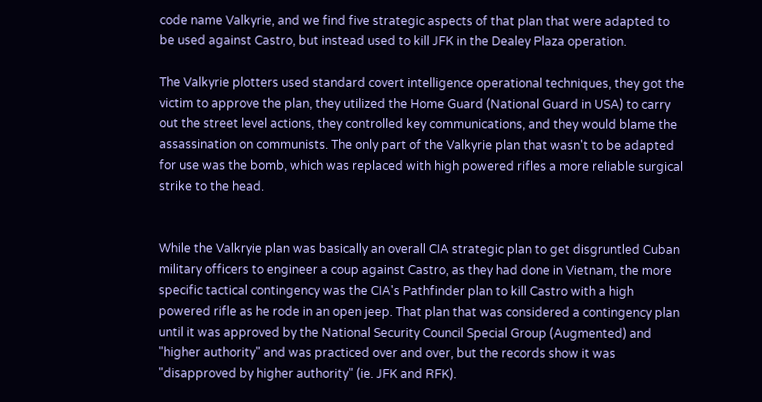code name Valkyrie, and we find five strategic aspects of that plan that were adapted to be used against Castro, but instead used to kill JFK in the Dealey Plaza operation.

The Valkyrie plotters used standard covert intelligence operational techniques, they got the victim to approve the plan, they utilized the Home Guard (National Guard in USA) to carry out the street level actions, they controlled key communications, and they would blame the assassination on communists. The only part of the Valkyrie plan that wasn't to be adapted for use was the bomb, which was replaced with high powered rifles a more reliable surgical strike to the head.


While the Valkryie plan was basically an overall CIA strategic plan to get disgruntled Cuban military officers to engineer a coup against Castro, as they had done in Vietnam, the more specific tactical contingency was the CIA's Pathfinder plan to kill Castro with a high powered rifle as he rode in an open jeep. That plan that was considered a contingency plan until it was approved by the National Security Council Special Group (Augmented) and "higher authority" and was practiced over and over, but the records show it was "disapproved by higher authority" (ie. JFK and RFK).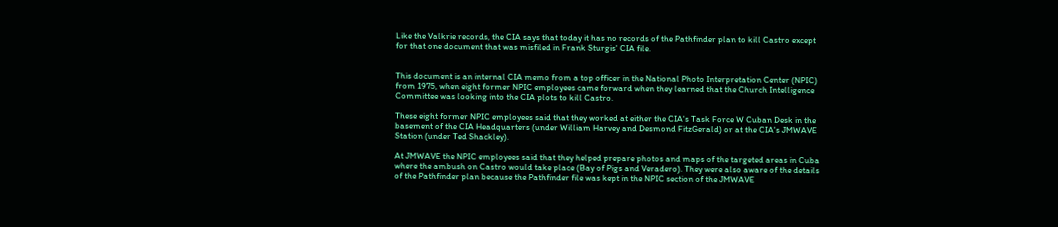Like the Valkrie records, the CIA says that today it has no records of the Pathfinder plan to kill Castro except for that one document that was misfiled in Frank Sturgis' CIA file.


This document is an internal CIA memo from a top officer in the National Photo Interpretation Center (NPIC) from 1975, when eight former NPIC employees came forward when they learned that the Church Intelligence Committee was looking into the CIA plots to kill Castro.

These eight former NPIC employees said that they worked at either the CIA's Task Force W Cuban Desk in the basement of the CIA Headquarters (under William Harvey and Desmond FitzGerald) or at the CIA's JMWAVE Station (under Ted Shackley).

At JMWAVE the NPIC employees said that they helped prepare photos and maps of the targeted areas in Cuba where the ambush on Castro would take place (Bay of Pigs and Veradero). They were also aware of the details of the Pathfinder plan because the Pathfinder file was kept in the NPIC section of the JMWAVE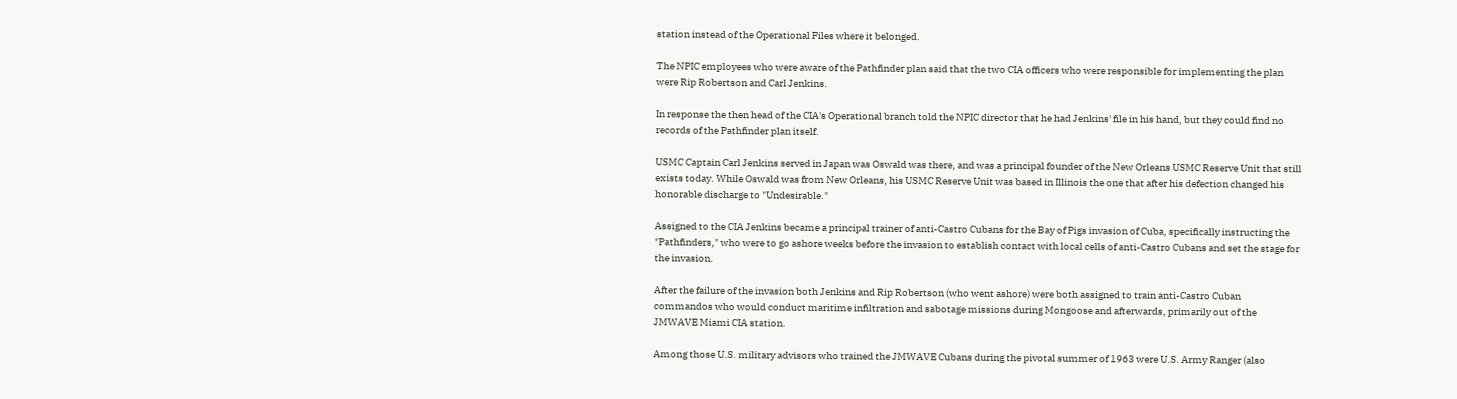station instead of the Operational Files where it belonged.

The NPIC employees who were aware of the Pathfinder plan said that the two CIA officers who were responsible for implementing the plan were Rip Robertson and Carl Jenkins.

In response the then head of the CIA's Operational branch told the NPIC director that he had Jenkins' file in his hand, but they could find no records of the Pathfinder plan itself.

USMC Captain Carl Jenkins served in Japan was Oswald was there, and was a principal founder of the New Orleans USMC Reserve Unit that still exists today. While Oswald was from New Orleans, his USMC Reserve Unit was based in Illinois the one that after his defection changed his honorable discharge to "Undesirable."

Assigned to the CIA Jenkins became a principal trainer of anti-Castro Cubans for the Bay of Pigs invasion of Cuba, specifically instructing the "Pathfinders," who were to go ashore weeks before the invasion to establish contact with local cells of anti-Castro Cubans and set the stage for the invasion.

After the failure of the invasion both Jenkins and Rip Robertson (who went ashore) were both assigned to train anti-Castro Cuban commandos who would conduct maritime infiltration and sabotage missions during Mongoose and afterwards, primarily out of the JMWAVE Miami CIA station.

Among those U.S. military advisors who trained the JMWAVE Cubans during the pivotal summer of 1963 were U.S. Army Ranger (also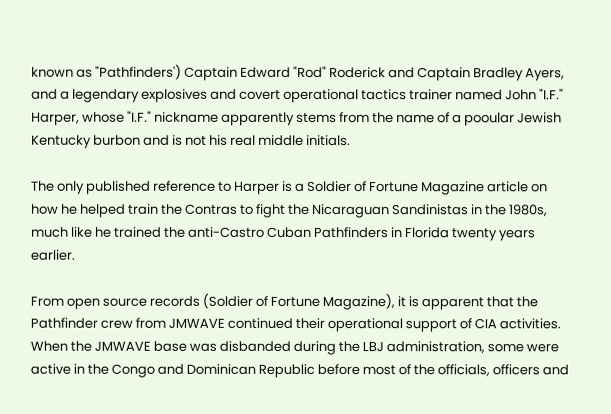known as "Pathfinders') Captain Edward "Rod" Roderick and Captain Bradley Ayers, and a legendary explosives and covert operational tactics trainer named John "I.F." Harper, whose "I.F." nickname apparently stems from the name of a pooular Jewish Kentucky burbon and is not his real middle initials.

The only published reference to Harper is a Soldier of Fortune Magazine article on how he helped train the Contras to fight the Nicaraguan Sandinistas in the 1980s, much like he trained the anti-Castro Cuban Pathfinders in Florida twenty years earlier.

From open source records (Soldier of Fortune Magazine), it is apparent that the Pathfinder crew from JMWAVE continued their operational support of CIA activities. When the JMWAVE base was disbanded during the LBJ administration, some were active in the Congo and Dominican Republic before most of the officials, officers and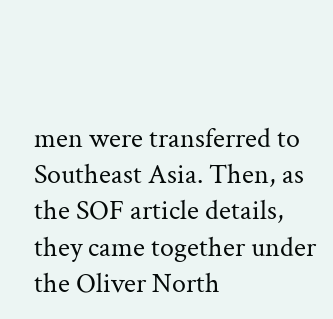men were transferred to Southeast Asia. Then, as the SOF article details, they came together under the Oliver North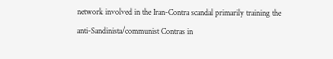network involved in the Iran-Contra scandal primarily training the anti-Sandinista/communist Contras in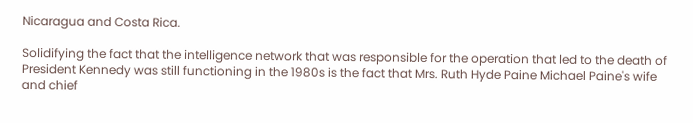Nicaragua and Costa Rica.

Solidifying the fact that the intelligence network that was responsible for the operation that led to the death of President Kennedy was still functioning in the 1980s is the fact that Mrs. Ruth Hyde Paine Michael Paine's wife and chief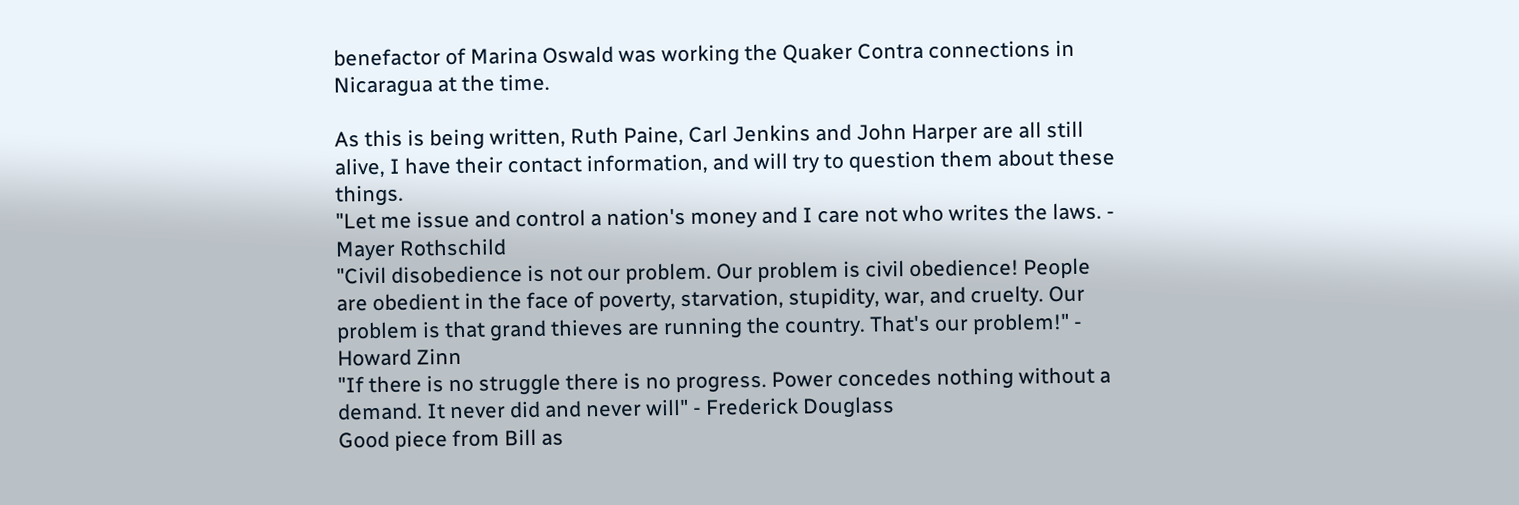benefactor of Marina Oswald was working the Quaker Contra connections in Nicaragua at the time.

As this is being written, Ruth Paine, Carl Jenkins and John Harper are all still alive, I have their contact information, and will try to question them about these things.
"Let me issue and control a nation's money and I care not who writes the laws. - Mayer Rothschild
"Civil disobedience is not our problem. Our problem is civil obedience! People are obedient in the face of poverty, starvation, stupidity, war, and cruelty. Our problem is that grand thieves are running the country. That's our problem!" - Howard Zinn
"If there is no struggle there is no progress. Power concedes nothing without a demand. It never did and never will" - Frederick Douglass
Good piece from Bill as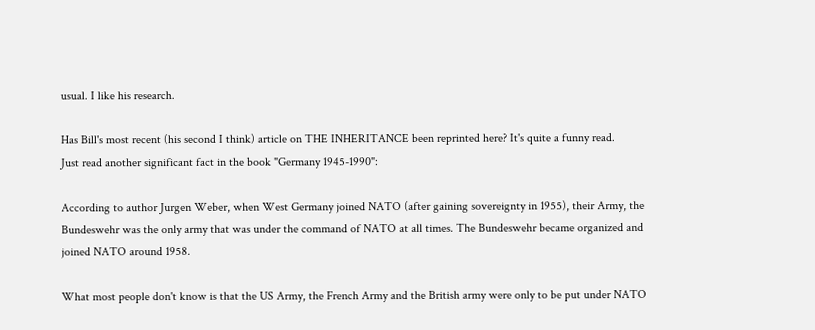usual. I like his research.

Has Bill's most recent (his second I think) article on THE INHERITANCE been reprinted here? It's quite a funny read.
Just read another significant fact in the book "Germany 1945-1990":

According to author Jurgen Weber, when West Germany joined NATO (after gaining sovereignty in 1955), their Army, the Bundeswehr was the only army that was under the command of NATO at all times. The Bundeswehr became organized and joined NATO around 1958.

What most people don't know is that the US Army, the French Army and the British army were only to be put under NATO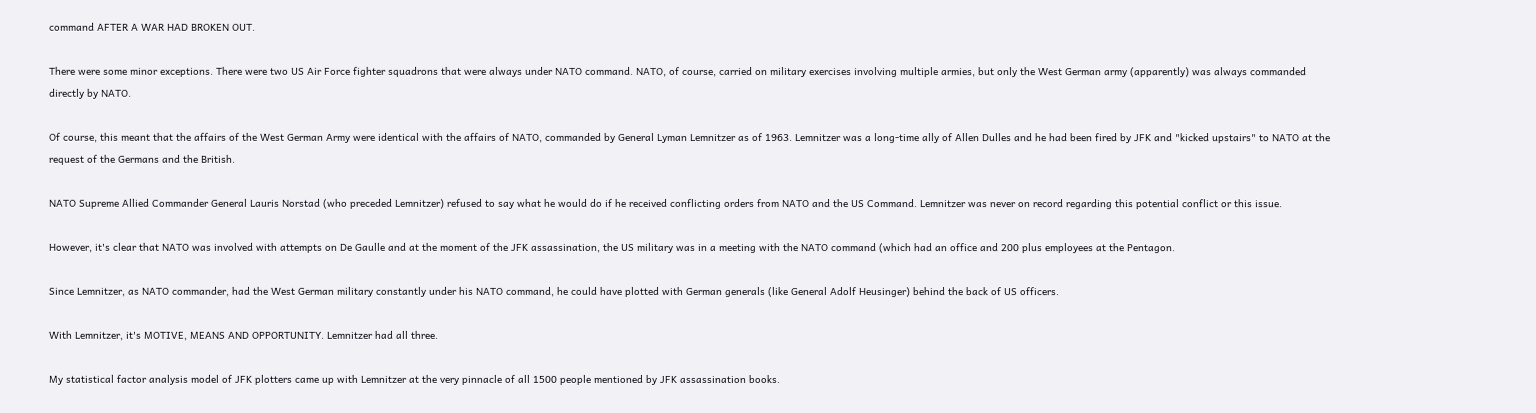command AFTER A WAR HAD BROKEN OUT.

There were some minor exceptions. There were two US Air Force fighter squadrons that were always under NATO command. NATO, of course, carried on military exercises involving multiple armies, but only the West German army (apparently) was always commanded directly by NATO.

Of course, this meant that the affairs of the West German Army were identical with the affairs of NATO, commanded by General Lyman Lemnitzer as of 1963. Lemnitzer was a long-time ally of Allen Dulles and he had been fired by JFK and "kicked upstairs" to NATO at the request of the Germans and the British.

NATO Supreme Allied Commander General Lauris Norstad (who preceded Lemnitzer) refused to say what he would do if he received conflicting orders from NATO and the US Command. Lemnitzer was never on record regarding this potential conflict or this issue.

However, it's clear that NATO was involved with attempts on De Gaulle and at the moment of the JFK assassination, the US military was in a meeting with the NATO command (which had an office and 200 plus employees at the Pentagon.

Since Lemnitzer, as NATO commander, had the West German military constantly under his NATO command, he could have plotted with German generals (like General Adolf Heusinger) behind the back of US officers.

With Lemnitzer, it's MOTIVE, MEANS AND OPPORTUNITY. Lemnitzer had all three.

My statistical factor analysis model of JFK plotters came up with Lemnitzer at the very pinnacle of all 1500 people mentioned by JFK assassination books.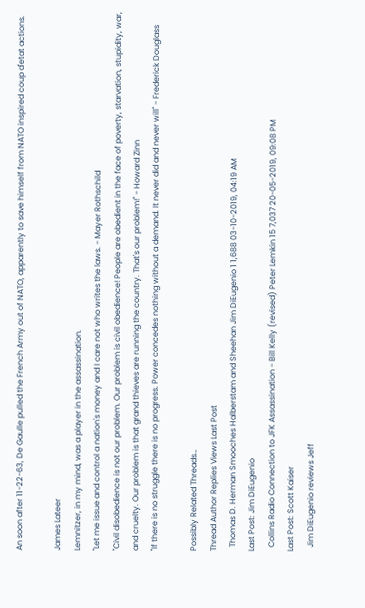An soon after 11-22-63, De Gaulle pulled the French Army out of NATO, apparently to save himself from NATO inspired coup d'etat actions.

James Lateer
Lemnitzer, in my mind, was a player in the assassination.
"Let me issue and control a nation's money and I care not who writes the laws. - Mayer Rothschild
"Civil disobedience is not our problem. Our problem is civil obedience! People are obedient in the face of poverty, starvation, stupidity, war, and cruelty. Our problem is that grand thieves are running the country. That's our problem!" - Howard Zinn
"If there is no struggle there is no progress. Power concedes nothing without a demand. It never did and never will" - Frederick Douglass

Possibly Related Threads…
Thread Author Replies Views Last Post
  Thomas D. Herman Smooches Halberstam and Sheehan Jim DiEugenio 1 1,688 03-10-2019, 04:19 AM
Last Post: Jim DiEugenio
  Collins Radio Connection to JFK Assassination - Bill Kelly (revised) Peter Lemkin 15 7,037 20-05-2019, 09:08 PM
Last Post: Scott Kaiser
  Jim DiEugenio reviews Jeff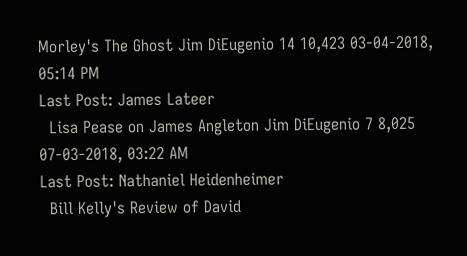Morley's The Ghost Jim DiEugenio 14 10,423 03-04-2018, 05:14 PM
Last Post: James Lateer
  Lisa Pease on James Angleton Jim DiEugenio 7 8,025 07-03-2018, 03:22 AM
Last Post: Nathaniel Heidenheimer
  Bill Kelly's Review of David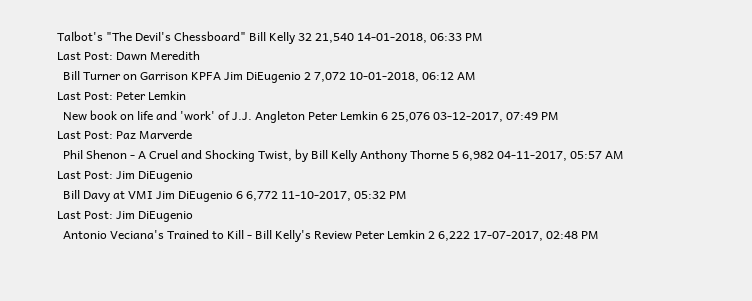Talbot's "The Devil's Chessboard" Bill Kelly 32 21,540 14-01-2018, 06:33 PM
Last Post: Dawn Meredith
  Bill Turner on Garrison KPFA Jim DiEugenio 2 7,072 10-01-2018, 06:12 AM
Last Post: Peter Lemkin
  New book on life and 'work' of J.J. Angleton Peter Lemkin 6 25,076 03-12-2017, 07:49 PM
Last Post: Paz Marverde
  Phil Shenon - A Cruel and Shocking Twist, by Bill Kelly Anthony Thorne 5 6,982 04-11-2017, 05:57 AM
Last Post: Jim DiEugenio
  Bill Davy at VMI Jim DiEugenio 6 6,772 11-10-2017, 05:32 PM
Last Post: Jim DiEugenio
  Antonio Veciana's Trained to Kill - Bill Kelly's Review Peter Lemkin 2 6,222 17-07-2017, 02:48 PM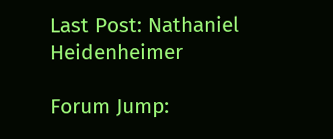Last Post: Nathaniel Heidenheimer

Forum Jump: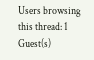Users browsing this thread: 1 Guest(s)